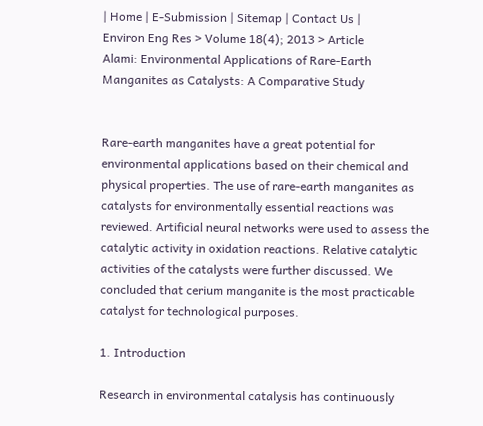| Home | E-Submission | Sitemap | Contact Us |
Environ Eng Res > Volume 18(4); 2013 > Article
Alami: Environmental Applications of Rare-Earth Manganites as Catalysts: A Comparative Study


Rare-earth manganites have a great potential for environmental applications based on their chemical and physical properties. The use of rare-earth manganites as catalysts for environmentally essential reactions was reviewed. Artificial neural networks were used to assess the catalytic activity in oxidation reactions. Relative catalytic activities of the catalysts were further discussed. We concluded that cerium manganite is the most practicable catalyst for technological purposes.

1. Introduction

Research in environmental catalysis has continuously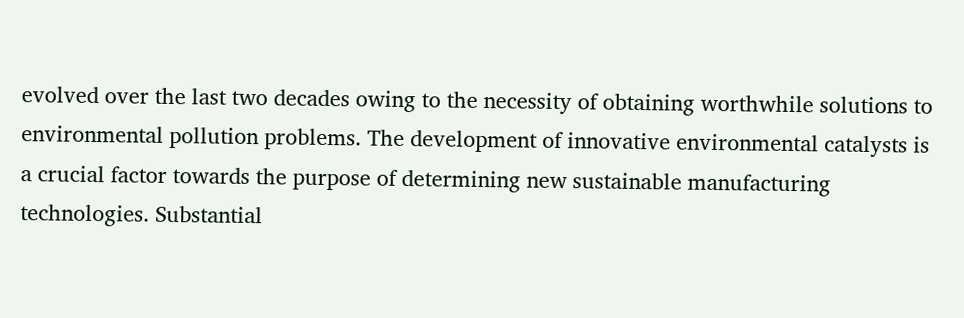evolved over the last two decades owing to the necessity of obtaining worthwhile solutions to environmental pollution problems. The development of innovative environmental catalysts is a crucial factor towards the purpose of determining new sustainable manufacturing technologies. Substantial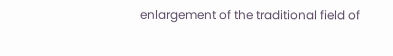enlargement of the traditional field of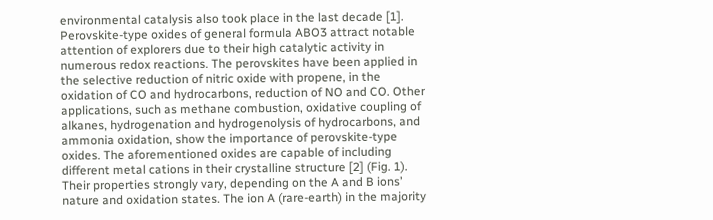environmental catalysis also took place in the last decade [1].
Perovskite-type oxides of general formula ABO3 attract notable attention of explorers due to their high catalytic activity in numerous redox reactions. The perovskites have been applied in the selective reduction of nitric oxide with propene, in the oxidation of CO and hydrocarbons, reduction of NO and CO. Other applications, such as methane combustion, oxidative coupling of alkanes, hydrogenation and hydrogenolysis of hydrocarbons, and ammonia oxidation, show the importance of perovskite-type oxides. The aforementioned oxides are capable of including different metal cations in their crystalline structure [2] (Fig. 1). Their properties strongly vary, depending on the A and B ions’ nature and oxidation states. The ion A (rare-earth) in the majority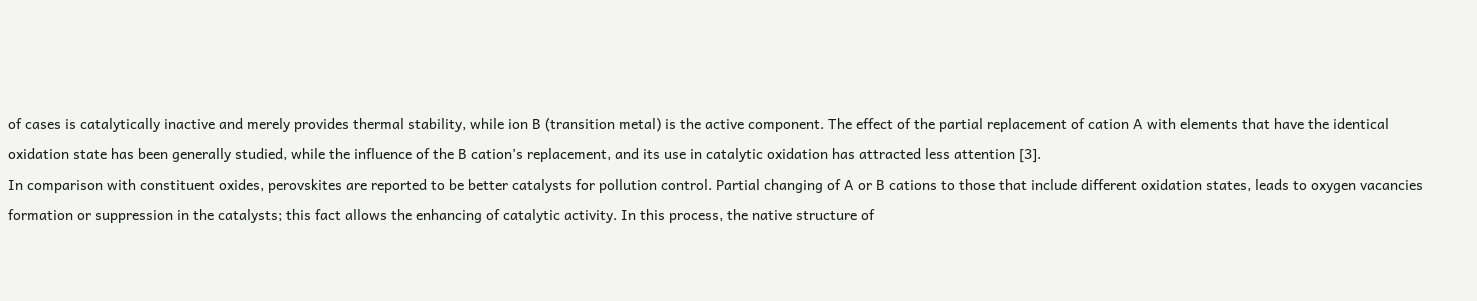of cases is catalytically inactive and merely provides thermal stability, while ion B (transition metal) is the active component. The effect of the partial replacement of cation A with elements that have the identical oxidation state has been generally studied, while the influence of the B cation’s replacement, and its use in catalytic oxidation has attracted less attention [3].
In comparison with constituent oxides, perovskites are reported to be better catalysts for pollution control. Partial changing of A or B cations to those that include different oxidation states, leads to oxygen vacancies formation or suppression in the catalysts; this fact allows the enhancing of catalytic activity. In this process, the native structure of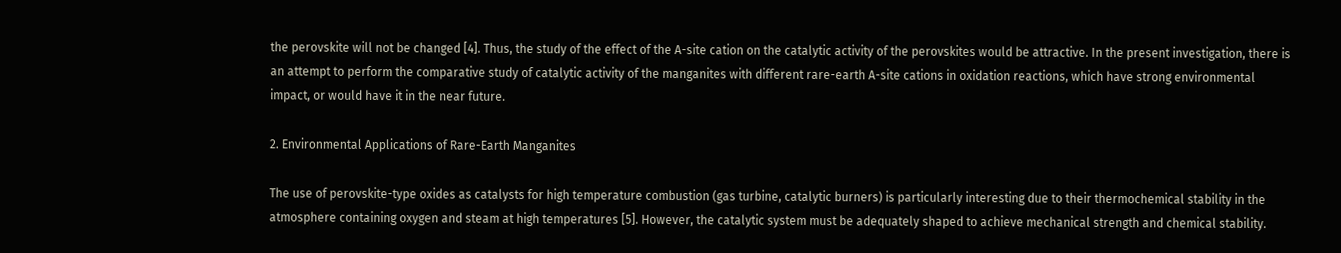the perovskite will not be changed [4]. Thus, the study of the effect of the A-site cation on the catalytic activity of the perovskites would be attractive. In the present investigation, there is an attempt to perform the comparative study of catalytic activity of the manganites with different rare-earth A-site cations in oxidation reactions, which have strong environmental impact, or would have it in the near future.

2. Environmental Applications of Rare-Earth Manganites

The use of perovskite-type oxides as catalysts for high temperature combustion (gas turbine, catalytic burners) is particularly interesting due to their thermochemical stability in the atmosphere containing oxygen and steam at high temperatures [5]. However, the catalytic system must be adequately shaped to achieve mechanical strength and chemical stability.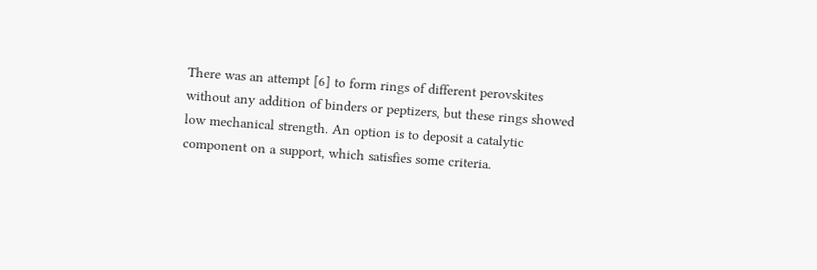There was an attempt [6] to form rings of different perovskites without any addition of binders or peptizers, but these rings showed low mechanical strength. An option is to deposit a catalytic component on a support, which satisfies some criteria.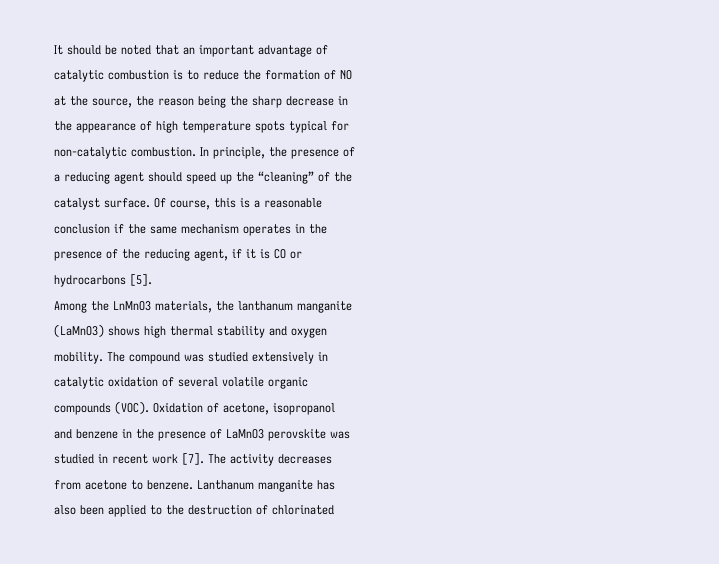It should be noted that an important advantage of catalytic combustion is to reduce the formation of NO at the source, the reason being the sharp decrease in the appearance of high temperature spots typical for non-catalytic combustion. In principle, the presence of a reducing agent should speed up the “cleaning” of the catalyst surface. Of course, this is a reasonable conclusion if the same mechanism operates in the presence of the reducing agent, if it is CO or hydrocarbons [5].
Among the LnMnO3 materials, the lanthanum manganite (LaMnO3) shows high thermal stability and oxygen mobility. The compound was studied extensively in catalytic oxidation of several volatile organic compounds (VOC). Oxidation of acetone, isopropanol and benzene in the presence of LaMnO3 perovskite was studied in recent work [7]. The activity decreases from acetone to benzene. Lanthanum manganite has also been applied to the destruction of chlorinated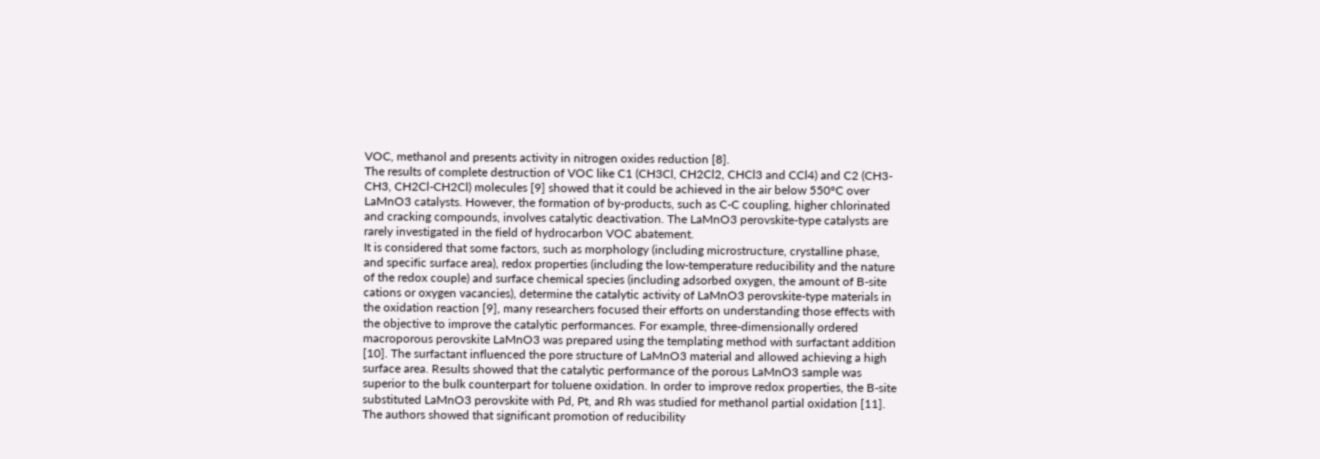VOC, methanol and presents activity in nitrogen oxides reduction [8].
The results of complete destruction of VOC like C1 (CH3Cl, CH2Cl2, CHCl3 and CCl4) and C2 (CH3-CH3, CH2Cl-CH2Cl) molecules [9] showed that it could be achieved in the air below 550°C over LaMnO3 catalysts. However, the formation of by-products, such as C-C coupling, higher chlorinated and cracking compounds, involves catalytic deactivation. The LaMnO3 perovskite-type catalysts are rarely investigated in the field of hydrocarbon VOC abatement.
It is considered that some factors, such as morphology (including microstructure, crystalline phase, and specific surface area), redox properties (including the low-temperature reducibility and the nature of the redox couple) and surface chemical species (including adsorbed oxygen, the amount of B-site cations or oxygen vacancies), determine the catalytic activity of LaMnO3 perovskite-type materials in the oxidation reaction [9], many researchers focused their efforts on understanding those effects with the objective to improve the catalytic performances. For example, three-dimensionally ordered macroporous perovskite LaMnO3 was prepared using the templating method with surfactant addition [10]. The surfactant influenced the pore structure of LaMnO3 material and allowed achieving a high surface area. Results showed that the catalytic performance of the porous LaMnO3 sample was superior to the bulk counterpart for toluene oxidation. In order to improve redox properties, the B-site substituted LaMnO3 perovskite with Pd, Pt, and Rh was studied for methanol partial oxidation [11]. The authors showed that significant promotion of reducibility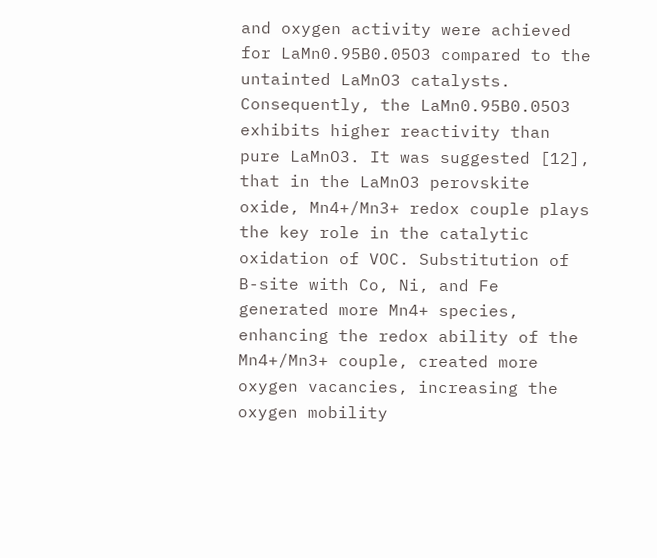and oxygen activity were achieved for LaMn0.95B0.05O3 compared to the untainted LaMnO3 catalysts. Consequently, the LaMn0.95B0.05O3 exhibits higher reactivity than pure LaMnO3. It was suggested [12], that in the LaMnO3 perovskite oxide, Mn4+/Mn3+ redox couple plays the key role in the catalytic oxidation of VOC. Substitution of B-site with Co, Ni, and Fe generated more Mn4+ species, enhancing the redox ability of the Mn4+/Mn3+ couple, created more oxygen vacancies, increasing the oxygen mobility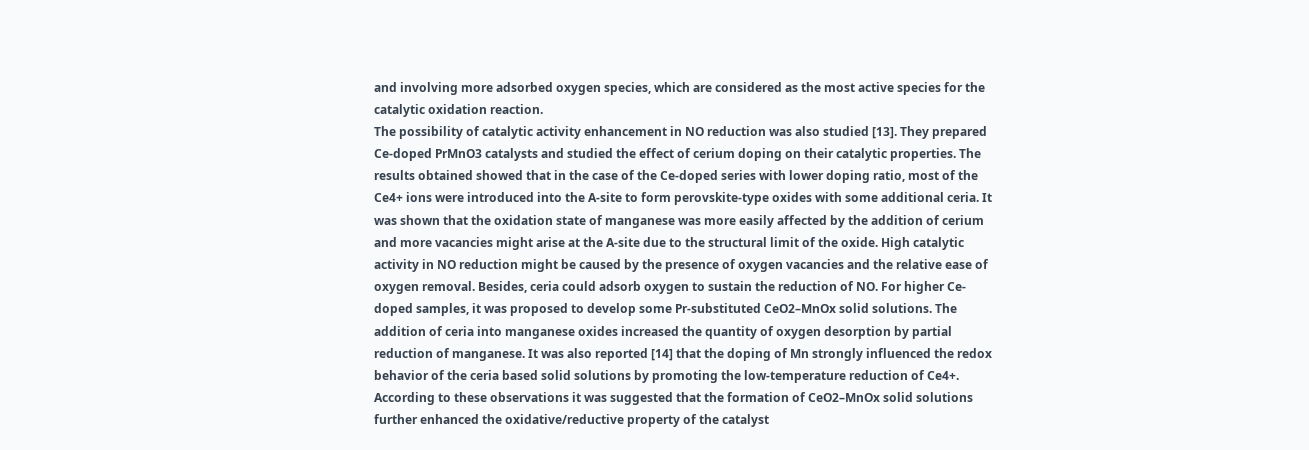and involving more adsorbed oxygen species, which are considered as the most active species for the catalytic oxidation reaction.
The possibility of catalytic activity enhancement in NO reduction was also studied [13]. They prepared Ce-doped PrMnO3 catalysts and studied the effect of cerium doping on their catalytic properties. The results obtained showed that in the case of the Ce-doped series with lower doping ratio, most of the Ce4+ ions were introduced into the A-site to form perovskite-type oxides with some additional ceria. It was shown that the oxidation state of manganese was more easily affected by the addition of cerium and more vacancies might arise at the A-site due to the structural limit of the oxide. High catalytic activity in NO reduction might be caused by the presence of oxygen vacancies and the relative ease of oxygen removal. Besides, ceria could adsorb oxygen to sustain the reduction of NO. For higher Ce-doped samples, it was proposed to develop some Pr-substituted CeO2–MnOx solid solutions. The addition of ceria into manganese oxides increased the quantity of oxygen desorption by partial reduction of manganese. It was also reported [14] that the doping of Mn strongly influenced the redox behavior of the ceria based solid solutions by promoting the low-temperature reduction of Ce4+. According to these observations it was suggested that the formation of CeO2–MnOx solid solutions further enhanced the oxidative/reductive property of the catalyst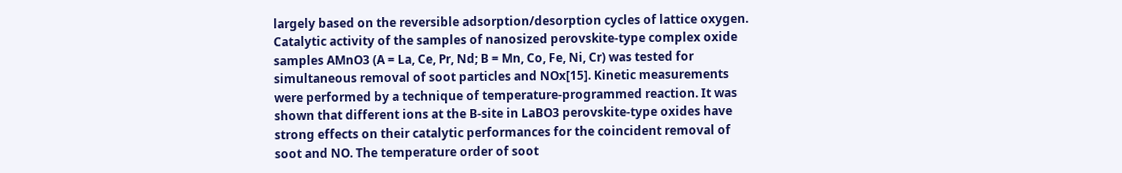largely based on the reversible adsorption/desorption cycles of lattice oxygen.
Catalytic activity of the samples of nanosized perovskite-type complex oxide samples AMnO3 (A = La, Ce, Pr, Nd; B = Mn, Co, Fe, Ni, Cr) was tested for simultaneous removal of soot particles and NOx[15]. Kinetic measurements were performed by a technique of temperature-programmed reaction. It was shown that different ions at the B-site in LaBO3 perovskite-type oxides have strong effects on their catalytic performances for the coincident removal of soot and NO. The temperature order of soot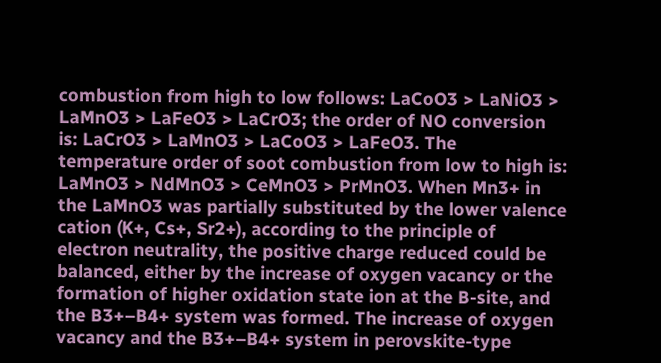combustion from high to low follows: LaCoO3 > LaNiO3 > LaMnO3 > LaFeO3 > LaCrO3; the order of NO conversion is: LaCrO3 > LaMnO3 > LaCoO3 > LaFeO3. The temperature order of soot combustion from low to high is: LaMnO3 > NdMnO3 > CeMnO3 > PrMnO3. When Mn3+ in the LaMnO3 was partially substituted by the lower valence cation (K+, Cs+, Sr2+), according to the principle of electron neutrality, the positive charge reduced could be balanced, either by the increase of oxygen vacancy or the formation of higher oxidation state ion at the B-site, and the B3+–B4+ system was formed. The increase of oxygen vacancy and the B3+–B4+ system in perovskite-type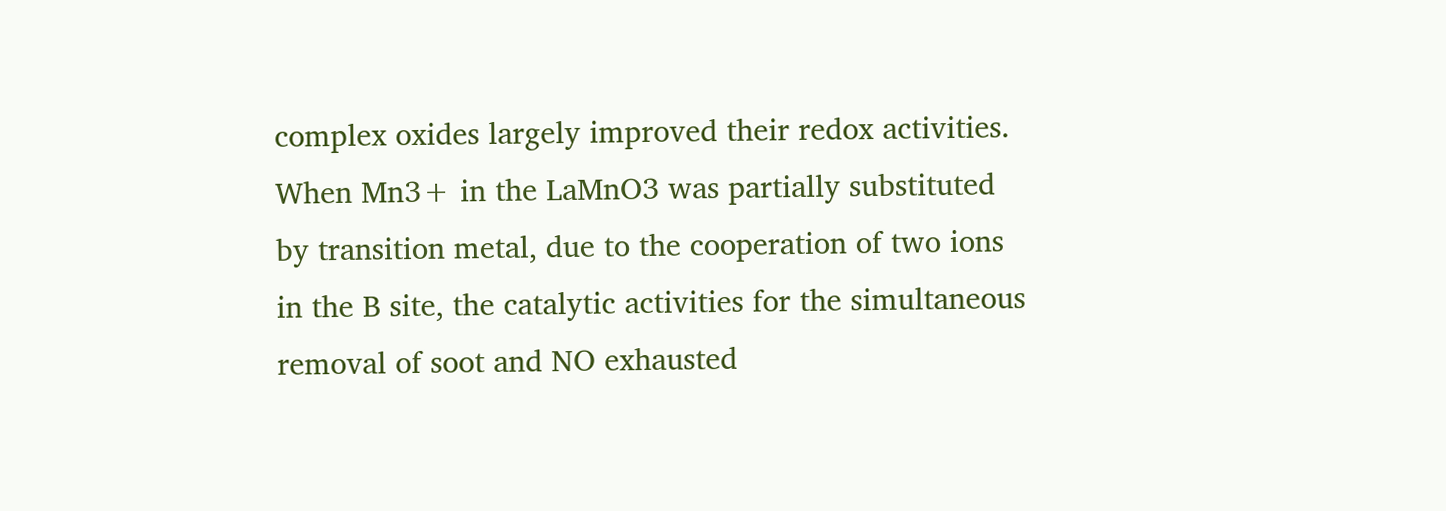complex oxides largely improved their redox activities. When Mn3+ in the LaMnO3 was partially substituted by transition metal, due to the cooperation of two ions in the B site, the catalytic activities for the simultaneous removal of soot and NO exhausted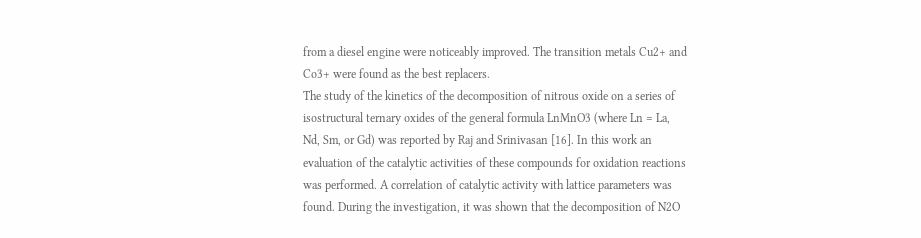from a diesel engine were noticeably improved. The transition metals Cu2+ and Co3+ were found as the best replacers.
The study of the kinetics of the decomposition of nitrous oxide on a series of isostructural ternary oxides of the general formula LnMnO3 (where Ln = La, Nd, Sm, or Gd) was reported by Raj and Srinivasan [16]. In this work an evaluation of the catalytic activities of these compounds for oxidation reactions was performed. A correlation of catalytic activity with lattice parameters was found. During the investigation, it was shown that the decomposition of N2O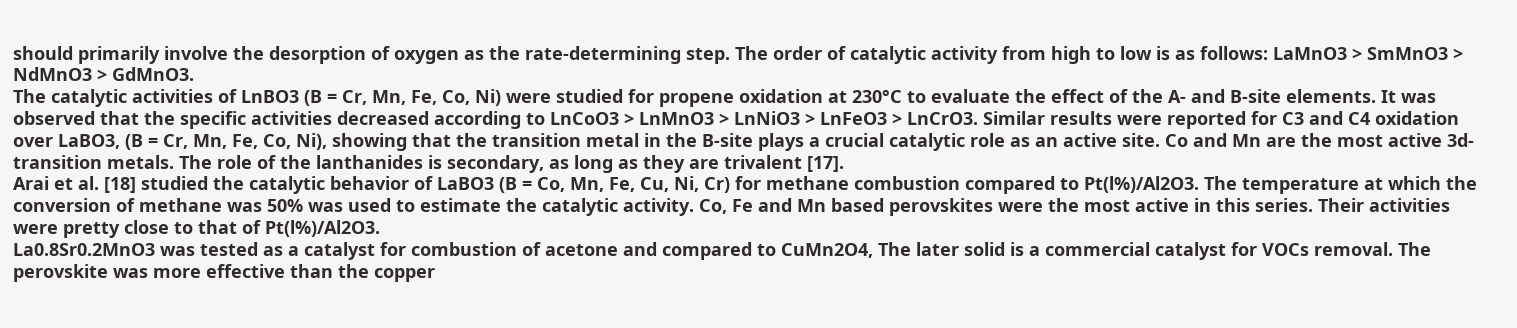should primarily involve the desorption of oxygen as the rate-determining step. The order of catalytic activity from high to low is as follows: LaMnO3 > SmMnO3 > NdMnO3 > GdMnO3.
The catalytic activities of LnBO3 (B = Cr, Mn, Fe, Co, Ni) were studied for propene oxidation at 230°C to evaluate the effect of the A- and B-site elements. It was observed that the specific activities decreased according to LnCoO3 > LnMnO3 > LnNiO3 > LnFeO3 > LnCrO3. Similar results were reported for C3 and C4 oxidation over LaBO3, (B = Cr, Mn, Fe, Co, Ni), showing that the transition metal in the B-site plays a crucial catalytic role as an active site. Co and Mn are the most active 3d-transition metals. The role of the lanthanides is secondary, as long as they are trivalent [17].
Arai et al. [18] studied the catalytic behavior of LaBO3 (B = Co, Mn, Fe, Cu, Ni, Cr) for methane combustion compared to Pt(l%)/Al2O3. The temperature at which the conversion of methane was 50% was used to estimate the catalytic activity. Co, Fe and Mn based perovskites were the most active in this series. Their activities were pretty close to that of Pt(l%)/Al2O3.
La0.8Sr0.2MnO3 was tested as a catalyst for combustion of acetone and compared to CuMn2O4, The later solid is a commercial catalyst for VOCs removal. The perovskite was more effective than the copper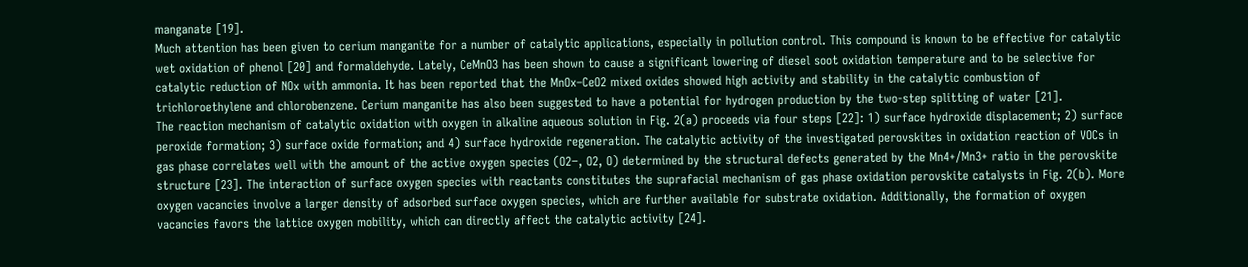manganate [19].
Much attention has been given to cerium manganite for a number of catalytic applications, especially in pollution control. This compound is known to be effective for catalytic wet oxidation of phenol [20] and formaldehyde. Lately, CeMnO3 has been shown to cause a significant lowering of diesel soot oxidation temperature and to be selective for catalytic reduction of NOx with ammonia. It has been reported that the MnOx–CeO2 mixed oxides showed high activity and stability in the catalytic combustion of trichloroethylene and chlorobenzene. Cerium manganite has also been suggested to have a potential for hydrogen production by the two-step splitting of water [21].
The reaction mechanism of catalytic oxidation with oxygen in alkaline aqueous solution in Fig. 2(a) proceeds via four steps [22]: 1) surface hydroxide displacement; 2) surface peroxide formation; 3) surface oxide formation; and 4) surface hydroxide regeneration. The catalytic activity of the investigated perovskites in oxidation reaction of VOCs in gas phase correlates well with the amount of the active oxygen species (O2−, O2, O) determined by the structural defects generated by the Mn4+/Mn3+ ratio in the perovskite structure [23]. The interaction of surface oxygen species with reactants constitutes the suprafacial mechanism of gas phase oxidation perovskite catalysts in Fig. 2(b). More oxygen vacancies involve a larger density of adsorbed surface oxygen species, which are further available for substrate oxidation. Additionally, the formation of oxygen vacancies favors the lattice oxygen mobility, which can directly affect the catalytic activity [24].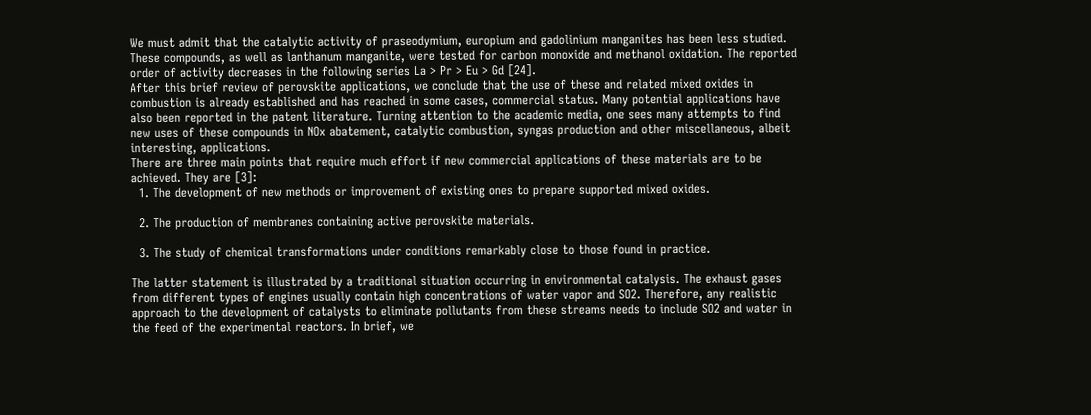We must admit that the catalytic activity of praseodymium, europium and gadolinium manganites has been less studied. These compounds, as well as lanthanum manganite, were tested for carbon monoxide and methanol oxidation. The reported order of activity decreases in the following series La > Pr > Eu > Gd [24].
After this brief review of perovskite applications, we conclude that the use of these and related mixed oxides in combustion is already established and has reached in some cases, commercial status. Many potential applications have also been reported in the patent literature. Turning attention to the academic media, one sees many attempts to find new uses of these compounds in NOx abatement, catalytic combustion, syngas production and other miscellaneous, albeit interesting, applications.
There are three main points that require much effort if new commercial applications of these materials are to be achieved. They are [3]:
  1. The development of new methods or improvement of existing ones to prepare supported mixed oxides.

  2. The production of membranes containing active perovskite materials.

  3. The study of chemical transformations under conditions remarkably close to those found in practice.

The latter statement is illustrated by a traditional situation occurring in environmental catalysis. The exhaust gases from different types of engines usually contain high concentrations of water vapor and SO2. Therefore, any realistic approach to the development of catalysts to eliminate pollutants from these streams needs to include SO2 and water in the feed of the experimental reactors. In brief, we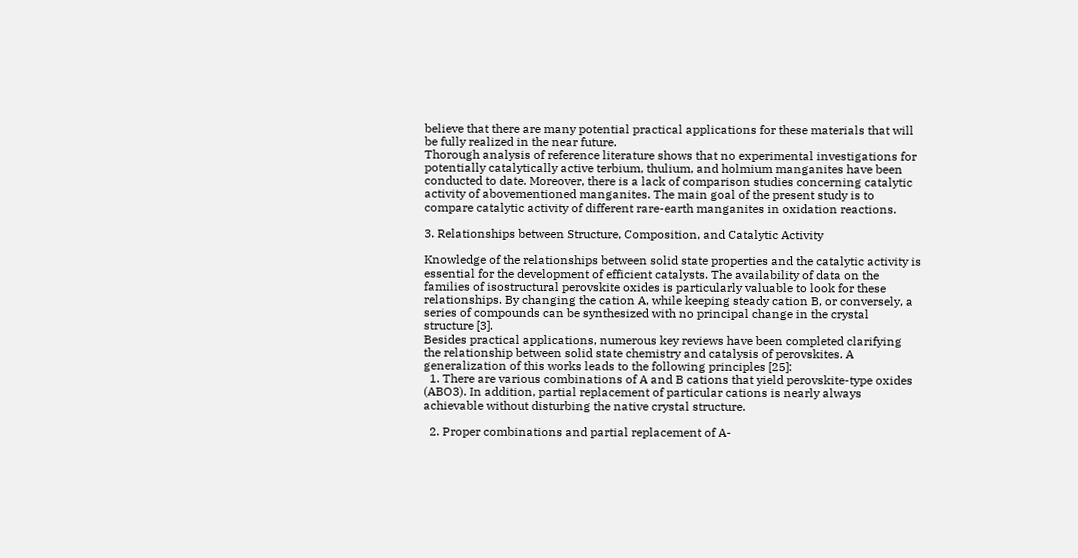believe that there are many potential practical applications for these materials that will be fully realized in the near future.
Thorough analysis of reference literature shows that no experimental investigations for potentially catalytically active terbium, thulium, and holmium manganites have been conducted to date. Moreover, there is a lack of comparison studies concerning catalytic activity of abovementioned manganites. The main goal of the present study is to compare catalytic activity of different rare-earth manganites in oxidation reactions.

3. Relationships between Structure, Composition, and Catalytic Activity

Knowledge of the relationships between solid state properties and the catalytic activity is essential for the development of efficient catalysts. The availability of data on the families of isostructural perovskite oxides is particularly valuable to look for these relationships. By changing the cation A, while keeping steady cation B, or conversely, a series of compounds can be synthesized with no principal change in the crystal structure [3].
Besides practical applications, numerous key reviews have been completed clarifying the relationship between solid state chemistry and catalysis of perovskites. A generalization of this works leads to the following principles [25]:
  1. There are various combinations of A and B cations that yield perovskite-type oxides (ABO3). In addition, partial replacement of particular cations is nearly always achievable without disturbing the native crystal structure.

  2. Proper combinations and partial replacement of A-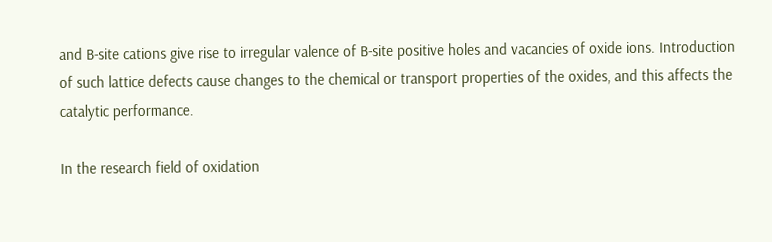and B-site cations give rise to irregular valence of B-site positive holes and vacancies of oxide ions. Introduction of such lattice defects cause changes to the chemical or transport properties of the oxides, and this affects the catalytic performance.

In the research field of oxidation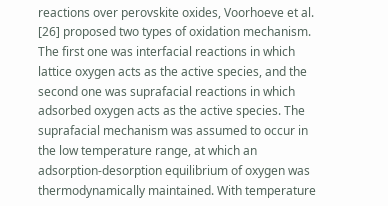reactions over perovskite oxides, Voorhoeve et al. [26] proposed two types of oxidation mechanism. The first one was interfacial reactions in which lattice oxygen acts as the active species, and the second one was suprafacial reactions in which adsorbed oxygen acts as the active species. The suprafacial mechanism was assumed to occur in the low temperature range, at which an adsorption-desorption equilibrium of oxygen was thermodynamically maintained. With temperature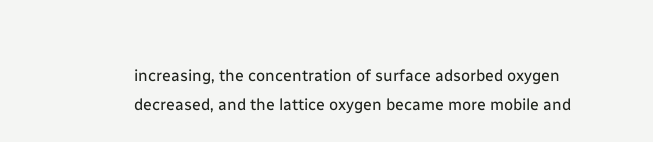increasing, the concentration of surface adsorbed oxygen decreased, and the lattice oxygen became more mobile and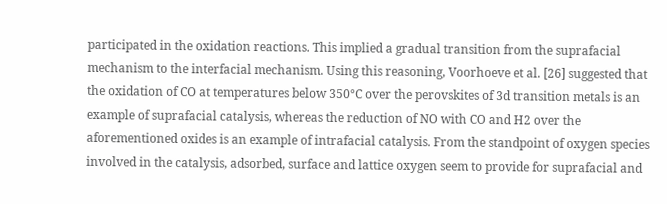participated in the oxidation reactions. This implied a gradual transition from the suprafacial mechanism to the interfacial mechanism. Using this reasoning, Voorhoeve et al. [26] suggested that the oxidation of CO at temperatures below 350°C over the perovskites of 3d transition metals is an example of suprafacial catalysis, whereas the reduction of NO with CO and H2 over the aforementioned oxides is an example of intrafacial catalysis. From the standpoint of oxygen species involved in the catalysis, adsorbed, surface and lattice oxygen seem to provide for suprafacial and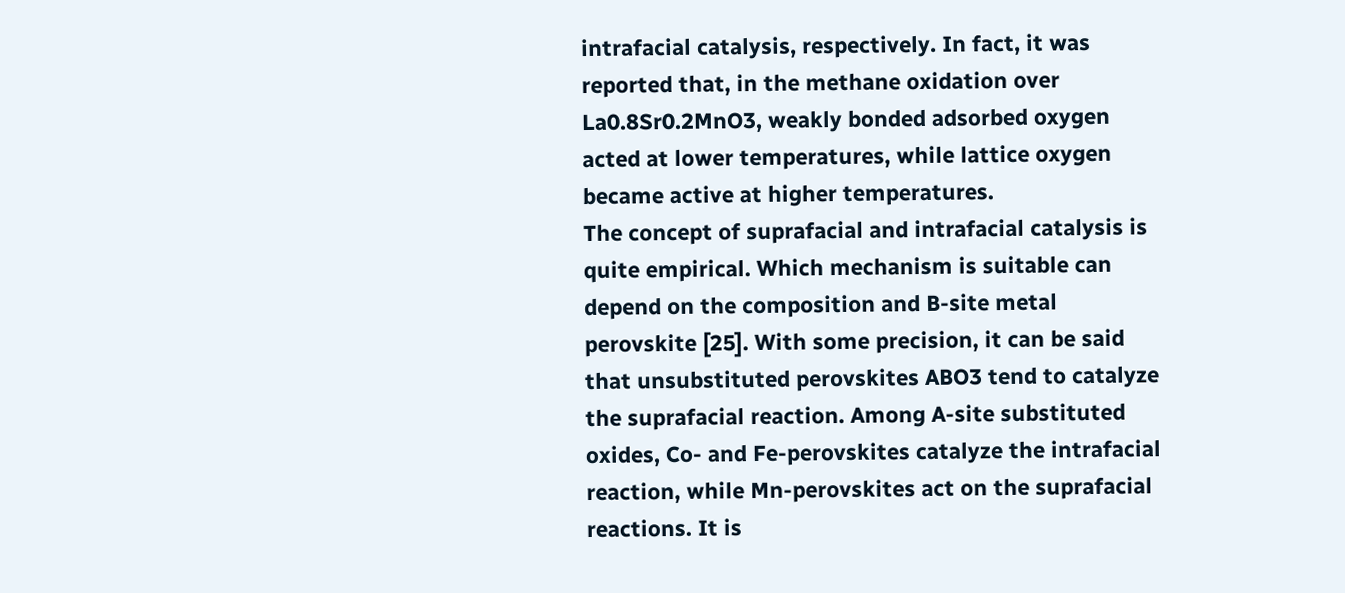intrafacial catalysis, respectively. In fact, it was reported that, in the methane oxidation over La0.8Sr0.2MnO3, weakly bonded adsorbed oxygen acted at lower temperatures, while lattice oxygen became active at higher temperatures.
The concept of suprafacial and intrafacial catalysis is quite empirical. Which mechanism is suitable can depend on the composition and B-site metal perovskite [25]. With some precision, it can be said that unsubstituted perovskites ABO3 tend to catalyze the suprafacial reaction. Among A-site substituted oxides, Co- and Fe-perovskites catalyze the intrafacial reaction, while Mn-perovskites act on the suprafacial reactions. It is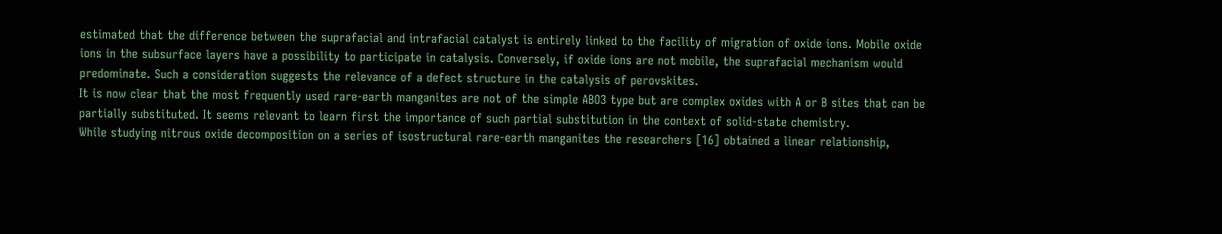estimated that the difference between the suprafacial and intrafacial catalyst is entirely linked to the facility of migration of oxide ions. Mobile oxide ions in the subsurface layers have a possibility to participate in catalysis. Conversely, if oxide ions are not mobile, the suprafacial mechanism would predominate. Such a consideration suggests the relevance of a defect structure in the catalysis of perovskites.
It is now clear that the most frequently used rare-earth manganites are not of the simple ABO3 type but are complex oxides with A or B sites that can be partially substituted. It seems relevant to learn first the importance of such partial substitution in the context of solid-state chemistry.
While studying nitrous oxide decomposition on a series of isostructural rare-earth manganites the researchers [16] obtained a linear relationship,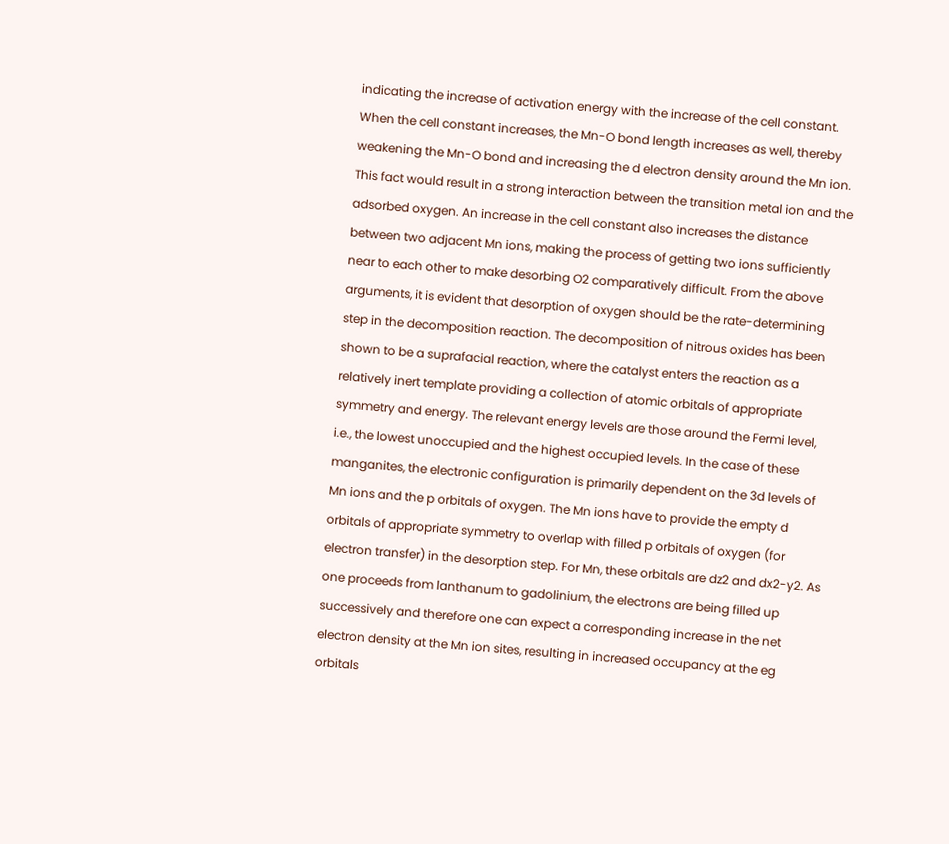indicating the increase of activation energy with the increase of the cell constant. When the cell constant increases, the Mn-O bond length increases as well, thereby weakening the Mn-O bond and increasing the d electron density around the Mn ion. This fact would result in a strong interaction between the transition metal ion and the adsorbed oxygen. An increase in the cell constant also increases the distance between two adjacent Mn ions, making the process of getting two ions sufficiently near to each other to make desorbing O2 comparatively difficult. From the above arguments, it is evident that desorption of oxygen should be the rate-determining step in the decomposition reaction. The decomposition of nitrous oxides has been shown to be a suprafacial reaction, where the catalyst enters the reaction as a relatively inert template providing a collection of atomic orbitals of appropriate symmetry and energy. The relevant energy levels are those around the Fermi level, i.e., the lowest unoccupied and the highest occupied levels. In the case of these manganites, the electronic configuration is primarily dependent on the 3d levels of Mn ions and the p orbitals of oxygen. The Mn ions have to provide the empty d orbitals of appropriate symmetry to overlap with filled p orbitals of oxygen (for electron transfer) in the desorption step. For Mn, these orbitals are dz2 and dx2-y2. As one proceeds from lanthanum to gadolinium, the electrons are being filled up successively and therefore one can expect a corresponding increase in the net electron density at the Mn ion sites, resulting in increased occupancy at the eg orbitals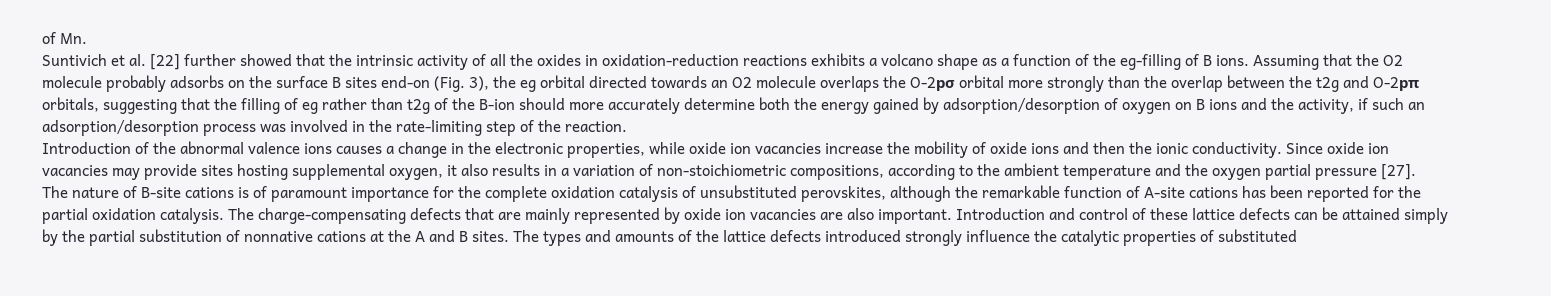of Mn.
Suntivich et al. [22] further showed that the intrinsic activity of all the oxides in oxidation-reduction reactions exhibits a volcano shape as a function of the eg-filling of B ions. Assuming that the O2 molecule probably adsorbs on the surface B sites end-on (Fig. 3), the eg orbital directed towards an O2 molecule overlaps the O-2pσ orbital more strongly than the overlap between the t2g and O-2pπ orbitals, suggesting that the filling of eg rather than t2g of the B-ion should more accurately determine both the energy gained by adsorption/desorption of oxygen on B ions and the activity, if such an adsorption/desorption process was involved in the rate-limiting step of the reaction.
Introduction of the abnormal valence ions causes a change in the electronic properties, while oxide ion vacancies increase the mobility of oxide ions and then the ionic conductivity. Since oxide ion vacancies may provide sites hosting supplemental oxygen, it also results in a variation of non-stoichiometric compositions, according to the ambient temperature and the oxygen partial pressure [27].
The nature of B-site cations is of paramount importance for the complete oxidation catalysis of unsubstituted perovskites, although the remarkable function of A-site cations has been reported for the partial oxidation catalysis. The charge-compensating defects that are mainly represented by oxide ion vacancies are also important. Introduction and control of these lattice defects can be attained simply by the partial substitution of nonnative cations at the A and B sites. The types and amounts of the lattice defects introduced strongly influence the catalytic properties of substituted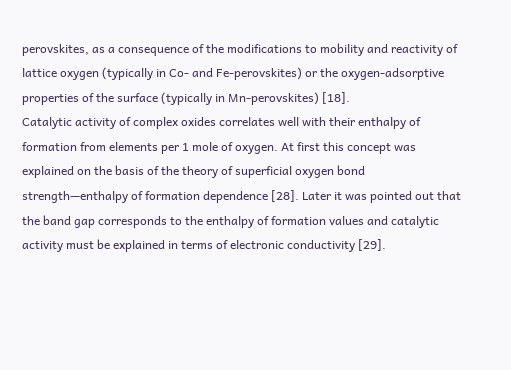perovskites, as a consequence of the modifications to mobility and reactivity of lattice oxygen (typically in Co- and Fe-perovskites) or the oxygen-adsorptive properties of the surface (typically in Mn-perovskites) [18].
Catalytic activity of complex oxides correlates well with their enthalpy of formation from elements per 1 mole of oxygen. At first this concept was explained on the basis of the theory of superficial oxygen bond strength—enthalpy of formation dependence [28]. Later it was pointed out that the band gap corresponds to the enthalpy of formation values and catalytic activity must be explained in terms of electronic conductivity [29].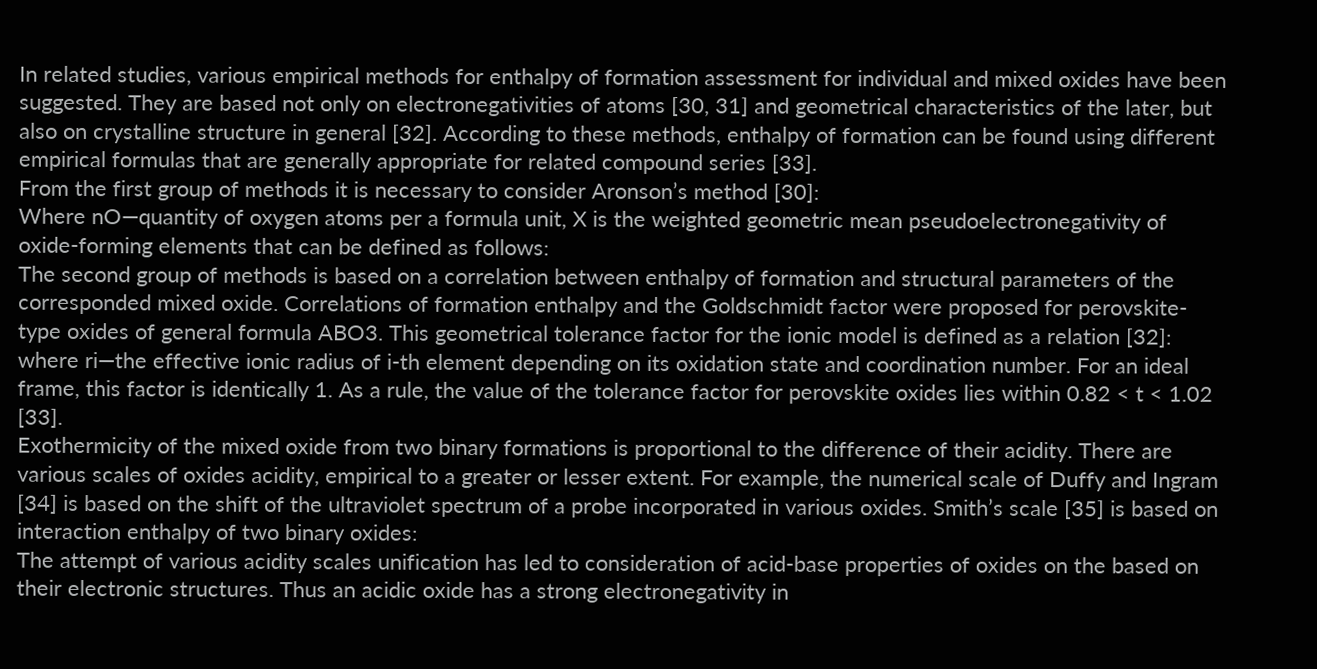In related studies, various empirical methods for enthalpy of formation assessment for individual and mixed oxides have been suggested. They are based not only on electronegativities of atoms [30, 31] and geometrical characteristics of the later, but also on crystalline structure in general [32]. According to these methods, enthalpy of formation can be found using different empirical formulas that are generally appropriate for related compound series [33].
From the first group of methods it is necessary to consider Aronson’s method [30]:
Where nO—quantity of oxygen atoms per a formula unit, X is the weighted geometric mean pseudoelectronegativity of oxide-forming elements that can be defined as follows:
The second group of methods is based on a correlation between enthalpy of formation and structural parameters of the corresponded mixed oxide. Correlations of formation enthalpy and the Goldschmidt factor were proposed for perovskite-type oxides of general formula ABO3. This geometrical tolerance factor for the ionic model is defined as a relation [32]:
where ri—the effective ionic radius of i-th element depending on its oxidation state and coordination number. For an ideal frame, this factor is identically 1. As a rule, the value of the tolerance factor for perovskite oxides lies within 0.82 < t < 1.02 [33].
Exothermicity of the mixed oxide from two binary formations is proportional to the difference of their acidity. There are various scales of oxides acidity, empirical to a greater or lesser extent. For example, the numerical scale of Duffy and Ingram [34] is based on the shift of the ultraviolet spectrum of a probe incorporated in various oxides. Smith’s scale [35] is based on interaction enthalpy of two binary oxides:
The attempt of various acidity scales unification has led to consideration of acid-base properties of oxides on the based on their electronic structures. Thus an acidic oxide has a strong electronegativity in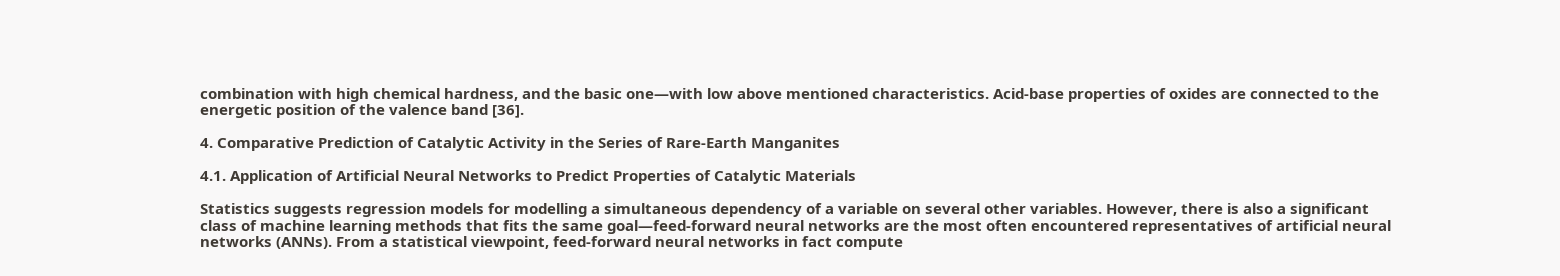combination with high chemical hardness, and the basic one—with low above mentioned characteristics. Acid-base properties of oxides are connected to the energetic position of the valence band [36].

4. Comparative Prediction of Catalytic Activity in the Series of Rare-Earth Manganites

4.1. Application of Artificial Neural Networks to Predict Properties of Catalytic Materials

Statistics suggests regression models for modelling a simultaneous dependency of a variable on several other variables. However, there is also a significant class of machine learning methods that fits the same goal—feed-forward neural networks are the most often encountered representatives of artificial neural networks (ANNs). From a statistical viewpoint, feed-forward neural networks in fact compute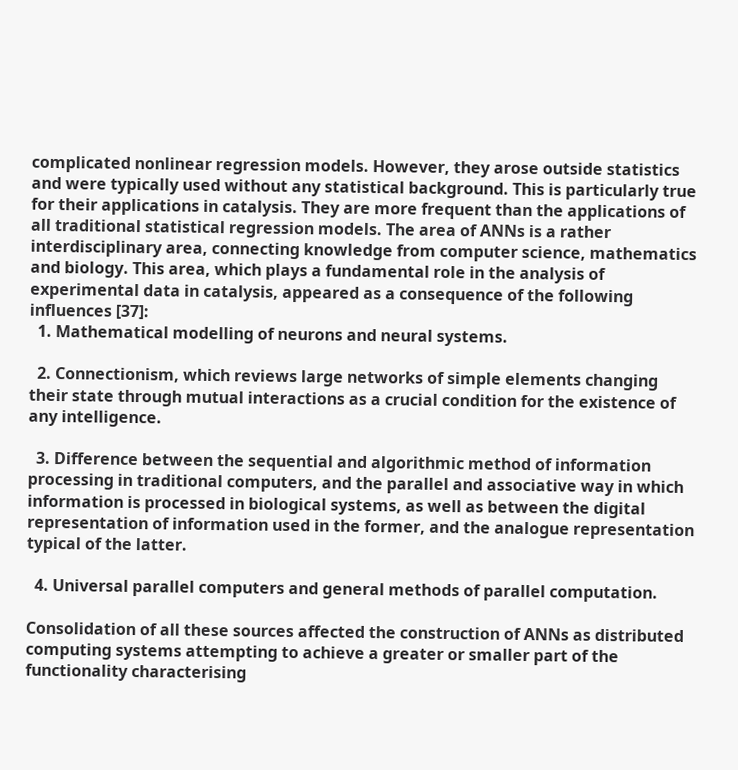complicated nonlinear regression models. However, they arose outside statistics and were typically used without any statistical background. This is particularly true for their applications in catalysis. They are more frequent than the applications of all traditional statistical regression models. The area of ANNs is a rather interdisciplinary area, connecting knowledge from computer science, mathematics and biology. This area, which plays a fundamental role in the analysis of experimental data in catalysis, appeared as a consequence of the following influences [37]:
  1. Mathematical modelling of neurons and neural systems.

  2. Connectionism, which reviews large networks of simple elements changing their state through mutual interactions as a crucial condition for the existence of any intelligence.

  3. Difference between the sequential and algorithmic method of information processing in traditional computers, and the parallel and associative way in which information is processed in biological systems, as well as between the digital representation of information used in the former, and the analogue representation typical of the latter.

  4. Universal parallel computers and general methods of parallel computation.

Consolidation of all these sources affected the construction of ANNs as distributed computing systems attempting to achieve a greater or smaller part of the functionality characterising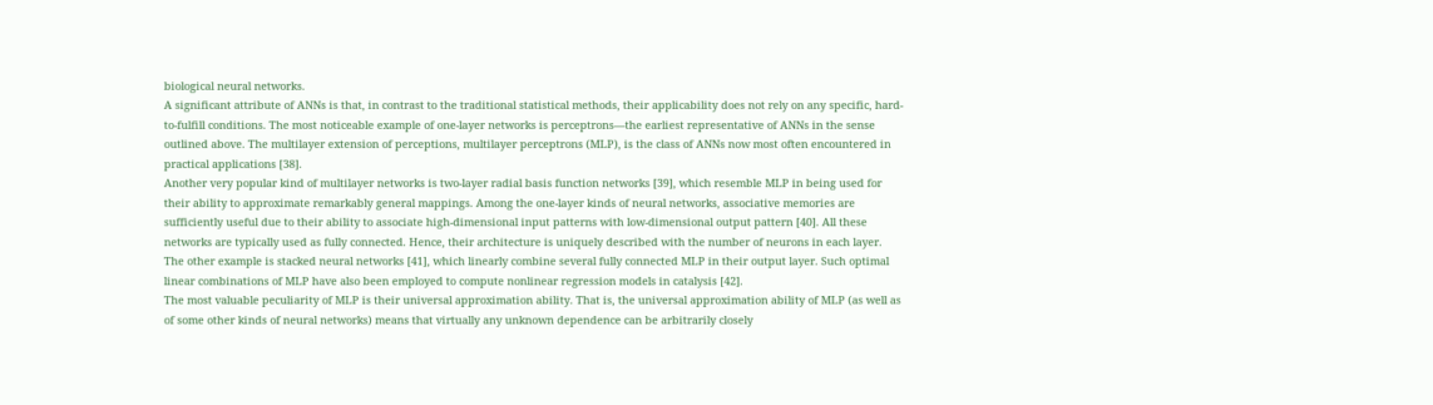biological neural networks.
A significant attribute of ANNs is that, in contrast to the traditional statistical methods, their applicability does not rely on any specific, hard-to-fulfill conditions. The most noticeable example of one-layer networks is perceptrons—the earliest representative of ANNs in the sense outlined above. The multilayer extension of perceptions, multilayer perceptrons (MLP), is the class of ANNs now most often encountered in practical applications [38].
Another very popular kind of multilayer networks is two-layer radial basis function networks [39], which resemble MLP in being used for their ability to approximate remarkably general mappings. Among the one-layer kinds of neural networks, associative memories are sufficiently useful due to their ability to associate high-dimensional input patterns with low-dimensional output pattern [40]. All these networks are typically used as fully connected. Hence, their architecture is uniquely described with the number of neurons in each layer.
The other example is stacked neural networks [41], which linearly combine several fully connected MLP in their output layer. Such optimal linear combinations of MLP have also been employed to compute nonlinear regression models in catalysis [42].
The most valuable peculiarity of MLP is their universal approximation ability. That is, the universal approximation ability of MLP (as well as of some other kinds of neural networks) means that virtually any unknown dependence can be arbitrarily closely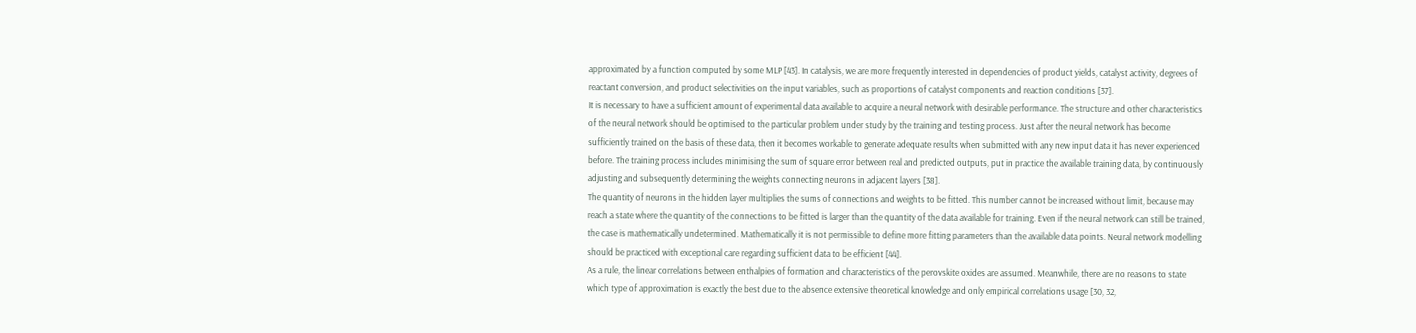approximated by a function computed by some MLP [43]. In catalysis, we are more frequently interested in dependencies of product yields, catalyst activity, degrees of reactant conversion, and product selectivities on the input variables, such as proportions of catalyst components and reaction conditions [37].
It is necessary to have a sufficient amount of experimental data available to acquire a neural network with desirable performance. The structure and other characteristics of the neural network should be optimised to the particular problem under study by the training and testing process. Just after the neural network has become sufficiently trained on the basis of these data, then it becomes workable to generate adequate results when submitted with any new input data it has never experienced before. The training process includes minimising the sum of square error between real and predicted outputs, put in practice the available training data, by continuously adjusting and subsequently determining the weights connecting neurons in adjacent layers [38].
The quantity of neurons in the hidden layer multiplies the sums of connections and weights to be fitted. This number cannot be increased without limit, because may reach a state where the quantity of the connections to be fitted is larger than the quantity of the data available for training. Even if the neural network can still be trained, the case is mathematically undetermined. Mathematically it is not permissible to define more fitting parameters than the available data points. Neural network modelling should be practiced with exceptional care regarding sufficient data to be efficient [44].
As a rule, the linear correlations between enthalpies of formation and characteristics of the perovskite oxides are assumed. Meanwhile, there are no reasons to state which type of approximation is exactly the best due to the absence extensive theoretical knowledge and only empirical correlations usage [30, 32,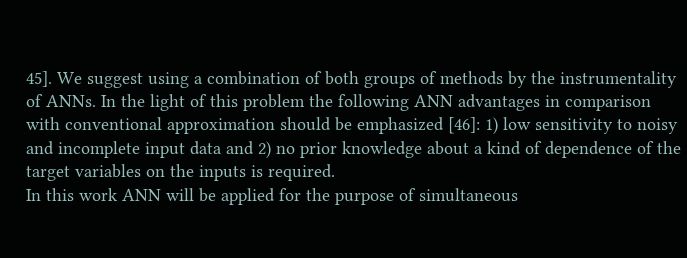45]. We suggest using a combination of both groups of methods by the instrumentality of ANNs. In the light of this problem the following ANN advantages in comparison with conventional approximation should be emphasized [46]: 1) low sensitivity to noisy and incomplete input data and 2) no prior knowledge about a kind of dependence of the target variables on the inputs is required.
In this work ANN will be applied for the purpose of simultaneous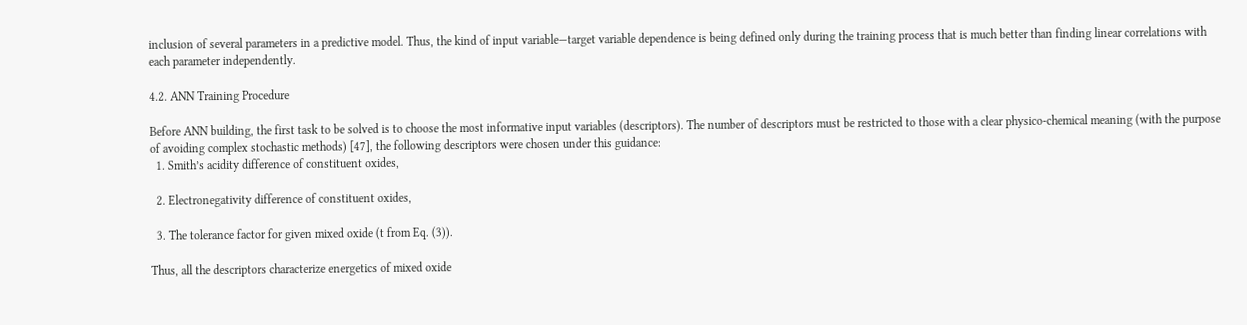inclusion of several parameters in a predictive model. Thus, the kind of input variable—target variable dependence is being defined only during the training process that is much better than finding linear correlations with each parameter independently.

4.2. ANN Training Procedure

Before ANN building, the first task to be solved is to choose the most informative input variables (descriptors). The number of descriptors must be restricted to those with a clear physico-chemical meaning (with the purpose of avoiding complex stochastic methods) [47], the following descriptors were chosen under this guidance:
  1. Smith’s acidity difference of constituent oxides,

  2. Electronegativity difference of constituent oxides,

  3. The tolerance factor for given mixed oxide (t from Eq. (3)).

Thus, all the descriptors characterize energetics of mixed oxide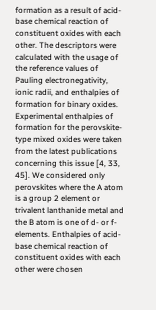formation as a result of acid-base chemical reaction of constituent oxides with each other. The descriptors were calculated with the usage of the reference values of Pauling electronegativity, ionic radii, and enthalpies of formation for binary oxides. Experimental enthalpies of formation for the perovskite-type mixed oxides were taken from the latest publications concerning this issue [4, 33, 45]. We considered only perovskites where the A atom is a group 2 element or trivalent lanthanide metal and the B atom is one of d- or f-elements. Enthalpies of acid-base chemical reaction of constituent oxides with each other were chosen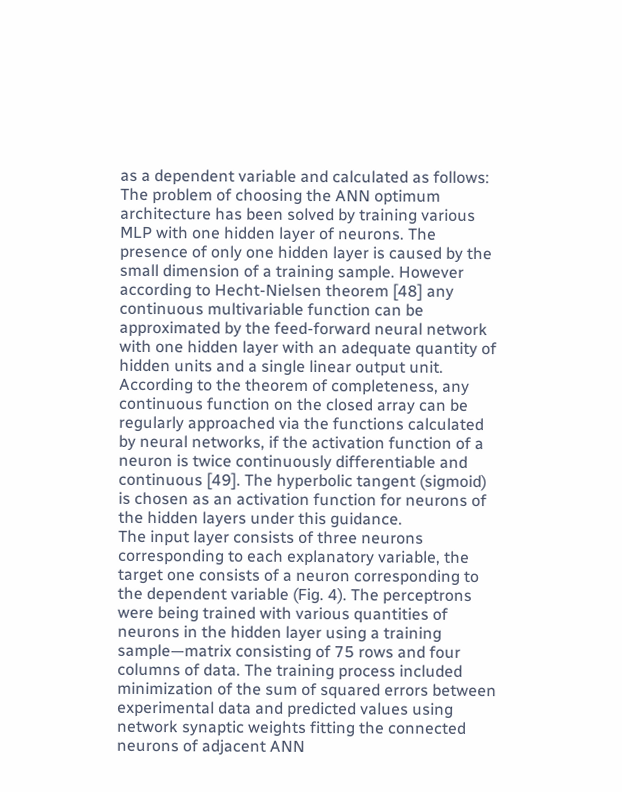as a dependent variable and calculated as follows:
The problem of choosing the ANN optimum architecture has been solved by training various MLP with one hidden layer of neurons. The presence of only one hidden layer is caused by the small dimension of a training sample. However according to Hecht-Nielsen theorem [48] any continuous multivariable function can be approximated by the feed-forward neural network with one hidden layer with an adequate quantity of hidden units and a single linear output unit. According to the theorem of completeness, any continuous function on the closed array can be regularly approached via the functions calculated by neural networks, if the activation function of a neuron is twice continuously differentiable and continuous [49]. The hyperbolic tangent (sigmoid) is chosen as an activation function for neurons of the hidden layers under this guidance.
The input layer consists of three neurons corresponding to each explanatory variable, the target one consists of a neuron corresponding to the dependent variable (Fig. 4). The perceptrons were being trained with various quantities of neurons in the hidden layer using a training sample—matrix consisting of 75 rows and four columns of data. The training process included minimization of the sum of squared errors between experimental data and predicted values using network synaptic weights fitting the connected neurons of adjacent ANN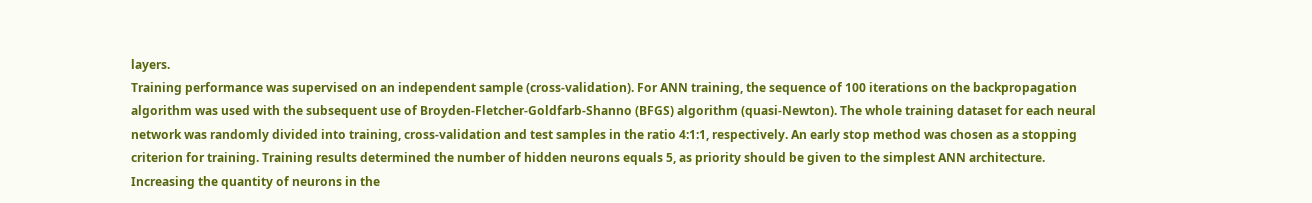layers.
Training performance was supervised on an independent sample (cross-validation). For ANN training, the sequence of 100 iterations on the backpropagation algorithm was used with the subsequent use of Broyden-Fletcher-Goldfarb-Shanno (BFGS) algorithm (quasi-Newton). The whole training dataset for each neural network was randomly divided into training, cross-validation and test samples in the ratio 4:1:1, respectively. An early stop method was chosen as a stopping criterion for training. Training results determined the number of hidden neurons equals 5, as priority should be given to the simplest ANN architecture. Increasing the quantity of neurons in the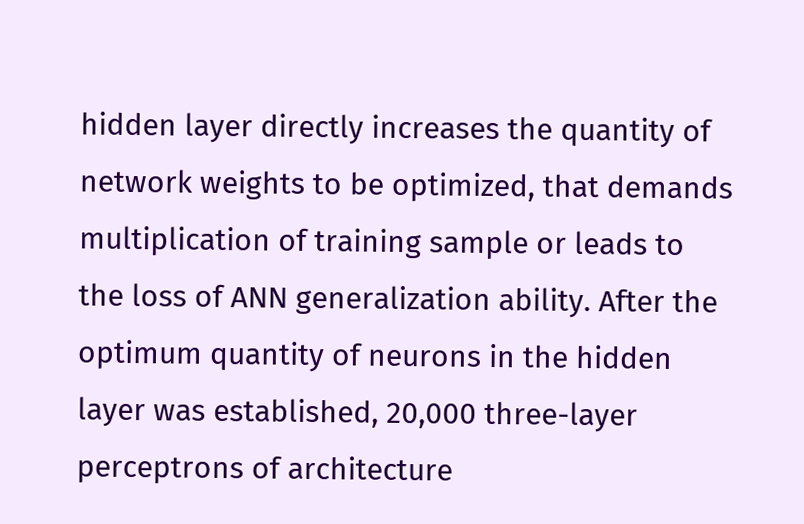hidden layer directly increases the quantity of network weights to be optimized, that demands multiplication of training sample or leads to the loss of ANN generalization ability. After the optimum quantity of neurons in the hidden layer was established, 20,000 three-layer perceptrons of architecture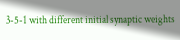3-5-1 with different initial synaptic weights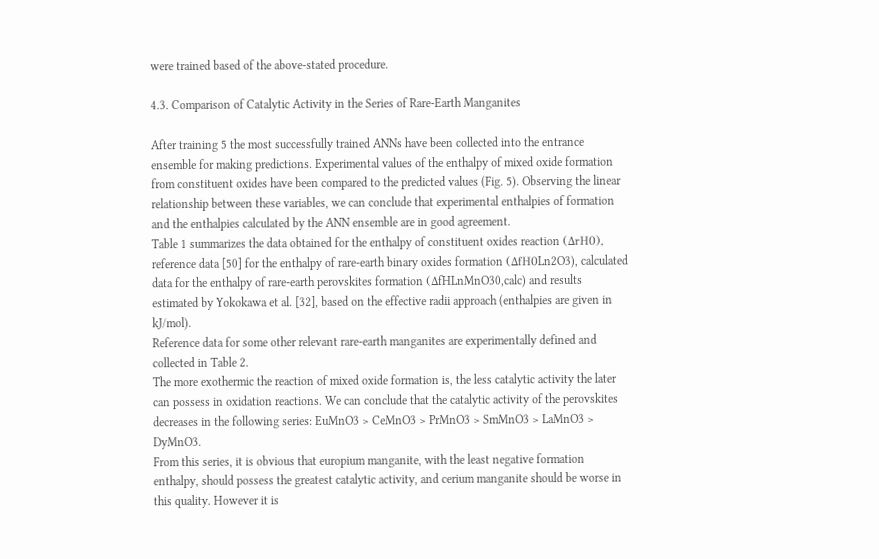were trained based of the above-stated procedure.

4.3. Comparison of Catalytic Activity in the Series of Rare-Earth Manganites

After training 5 the most successfully trained ANNs have been collected into the entrance ensemble for making predictions. Experimental values of the enthalpy of mixed oxide formation from constituent oxides have been compared to the predicted values (Fig. 5). Observing the linear relationship between these variables, we can conclude that experimental enthalpies of formation and the enthalpies calculated by the ANN ensemble are in good agreement.
Table 1 summarizes the data obtained for the enthalpy of constituent oxides reaction (ΔrH0), reference data [50] for the enthalpy of rare-earth binary oxides formation (ΔfH0Ln2O3), calculated data for the enthalpy of rare-earth perovskites formation (ΔfHLnMnO30,calc) and results estimated by Yokokawa et al. [32], based on the effective radii approach (enthalpies are given in kJ/mol).
Reference data for some other relevant rare-earth manganites are experimentally defined and collected in Table 2.
The more exothermic the reaction of mixed oxide formation is, the less catalytic activity the later can possess in oxidation reactions. We can conclude that the catalytic activity of the perovskites decreases in the following series: EuMnO3 > CeMnO3 > PrMnO3 > SmMnO3 > LaMnO3 > DyMnO3.
From this series, it is obvious that europium manganite, with the least negative formation enthalpy, should possess the greatest catalytic activity, and cerium manganite should be worse in this quality. However it is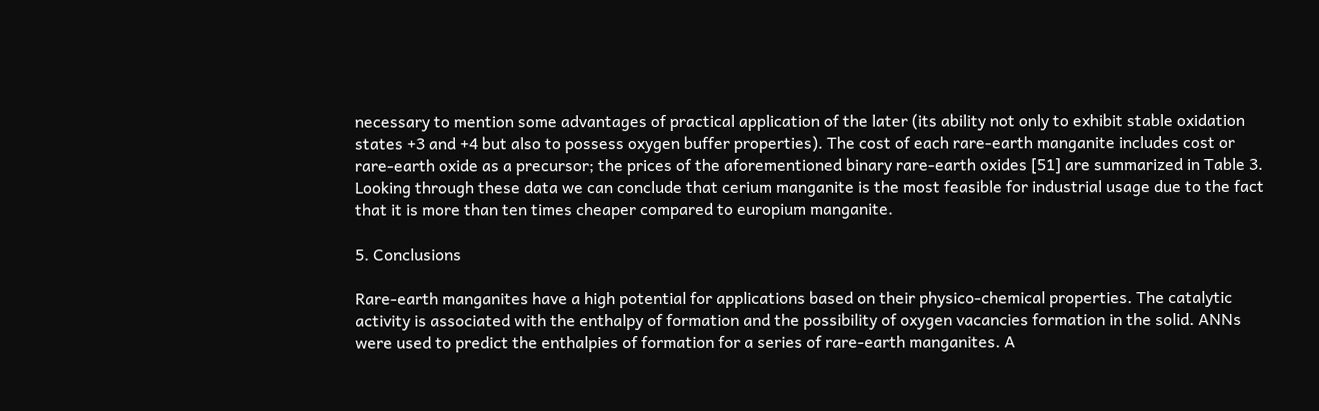necessary to mention some advantages of practical application of the later (its ability not only to exhibit stable oxidation states +3 and +4 but also to possess oxygen buffer properties). The cost of each rare-earth manganite includes cost or rare-earth oxide as a precursor; the prices of the aforementioned binary rare-earth oxides [51] are summarized in Table 3.
Looking through these data we can conclude that cerium manganite is the most feasible for industrial usage due to the fact that it is more than ten times cheaper compared to europium manganite.

5. Conclusions

Rare-earth manganites have a high potential for applications based on their physico-chemical properties. The catalytic activity is associated with the enthalpy of formation and the possibility of oxygen vacancies formation in the solid. ANNs were used to predict the enthalpies of formation for a series of rare-earth manganites. A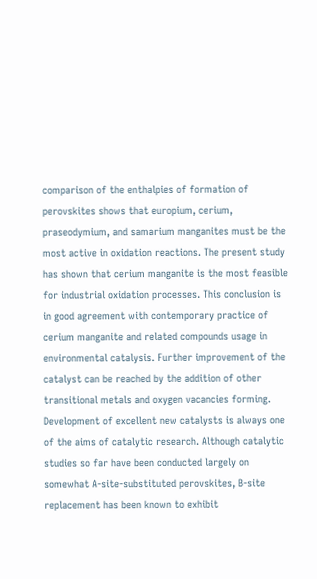comparison of the enthalpies of formation of perovskites shows that europium, cerium, praseodymium, and samarium manganites must be the most active in oxidation reactions. The present study has shown that cerium manganite is the most feasible for industrial oxidation processes. This conclusion is in good agreement with contemporary practice of cerium manganite and related compounds usage in environmental catalysis. Further improvement of the catalyst can be reached by the addition of other transitional metals and oxygen vacancies forming.
Development of excellent new catalysts is always one of the aims of catalytic research. Although catalytic studies so far have been conducted largely on somewhat A-site-substituted perovskites, B-site replacement has been known to exhibit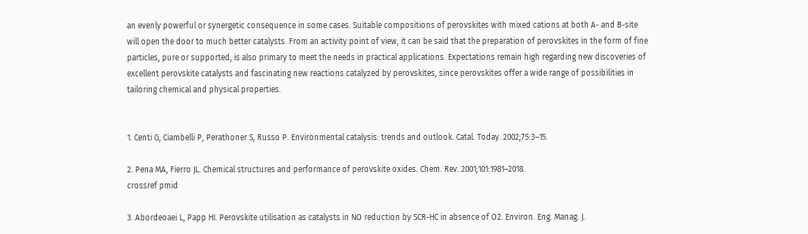an evenly powerful or synergetic consequence in some cases. Suitable compositions of perovskites with mixed cations at both A- and B-site will open the door to much better catalysts. From an activity point of view, it can be said that the preparation of perovskites in the form of fine particles, pure or supported, is also primary to meet the needs in practical applications. Expectations remain high regarding new discoveries of excellent perovskite catalysts and fascinating new reactions catalyzed by perovskites, since perovskites offer a wide range of possibilities in tailoring chemical and physical properties.


1. Centi G, Ciambelli P, Perathoner S, Russo P. Environmental catalysis: trends and outlook. Catal. Today. 2002;75:3–15.

2. Pena MA, Fierro JL. Chemical structures and performance of perovskite oxides. Chem. Rev. 2001;101:1981–2018.
crossref pmid

3. Abordeoaei L, Papp HI. Perovskite utilisation as catalysts in NO reduction by SCR-HC in absence of O2. Environ. Eng. Manag. J.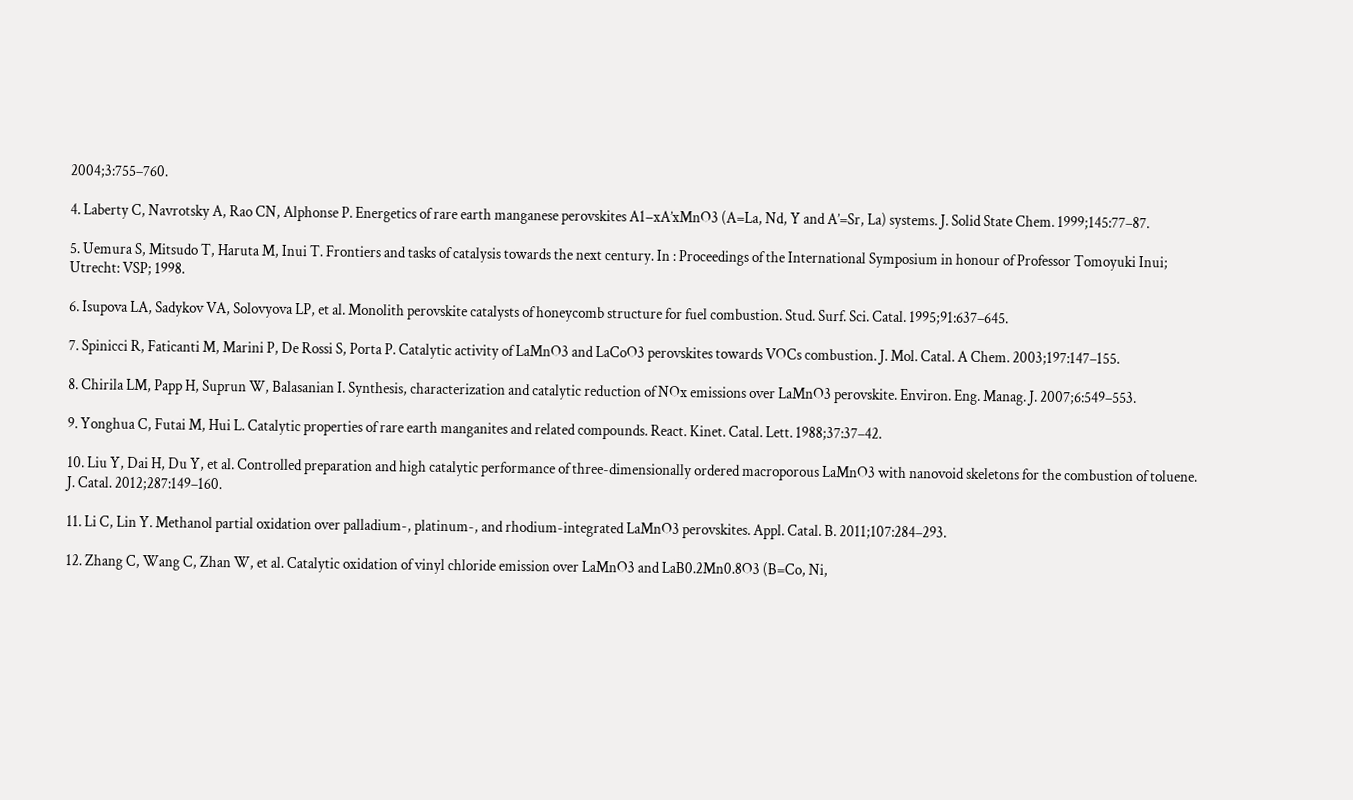2004;3:755–760.

4. Laberty C, Navrotsky A, Rao CN, Alphonse P. Energetics of rare earth manganese perovskites A1−xA’xMnO3 (A=La, Nd, Y and A’=Sr, La) systems. J. Solid State Chem. 1999;145:77–87.

5. Uemura S, Mitsudo T, Haruta M, Inui T. Frontiers and tasks of catalysis towards the next century. In : Proceedings of the International Symposium in honour of Professor Tomoyuki Inui; Utrecht: VSP; 1998.

6. Isupova LA, Sadykov VA, Solovyova LP, et al. Monolith perovskite catalysts of honeycomb structure for fuel combustion. Stud. Surf. Sci. Catal. 1995;91:637–645.

7. Spinicci R, Faticanti M, Marini P, De Rossi S, Porta P. Catalytic activity of LaMnO3 and LaCoO3 perovskites towards VOCs combustion. J. Mol. Catal. A Chem. 2003;197:147–155.

8. Chirila LM, Papp H, Suprun W, Balasanian I. Synthesis, characterization and catalytic reduction of NOx emissions over LaMnO3 perovskite. Environ. Eng. Manag. J. 2007;6:549–553.

9. Yonghua C, Futai M, Hui L. Catalytic properties of rare earth manganites and related compounds. React. Kinet. Catal. Lett. 1988;37:37–42.

10. Liu Y, Dai H, Du Y, et al. Controlled preparation and high catalytic performance of three-dimensionally ordered macroporous LaMnO3 with nanovoid skeletons for the combustion of toluene. J. Catal. 2012;287:149–160.

11. Li C, Lin Y. Methanol partial oxidation over palladium-, platinum-, and rhodium-integrated LaMnO3 perovskites. Appl. Catal. B. 2011;107:284–293.

12. Zhang C, Wang C, Zhan W, et al. Catalytic oxidation of vinyl chloride emission over LaMnO3 and LaB0.2Mn0.8O3 (B=Co, Ni,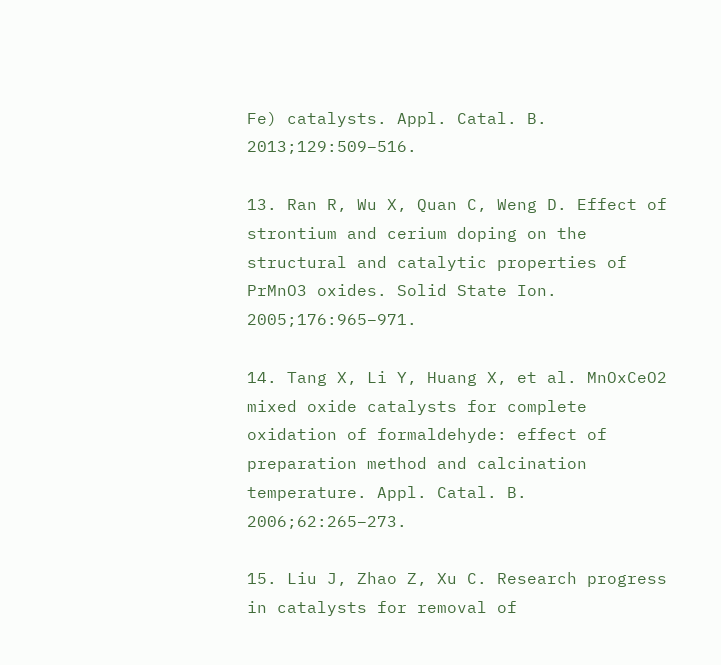Fe) catalysts. Appl. Catal. B. 2013;129:509–516.

13. Ran R, Wu X, Quan C, Weng D. Effect of strontium and cerium doping on the structural and catalytic properties of PrMnO3 oxides. Solid State Ion. 2005;176:965–971.

14. Tang X, Li Y, Huang X, et al. MnOxCeO2 mixed oxide catalysts for complete oxidation of formaldehyde: effect of preparation method and calcination temperature. Appl. Catal. B. 2006;62:265–273.

15. Liu J, Zhao Z, Xu C. Research progress in catalysts for removal of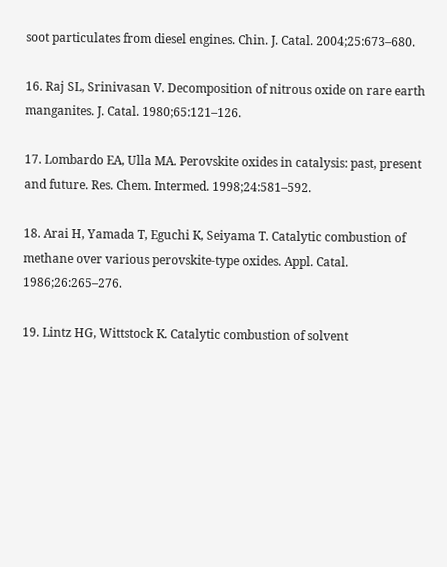soot particulates from diesel engines. Chin. J. Catal. 2004;25:673–680.

16. Raj SL, Srinivasan V. Decomposition of nitrous oxide on rare earth manganites. J. Catal. 1980;65:121–126.

17. Lombardo EA, Ulla MA. Perovskite oxides in catalysis: past, present and future. Res. Chem. Intermed. 1998;24:581–592.

18. Arai H, Yamada T, Eguchi K, Seiyama T. Catalytic combustion of methane over various perovskite-type oxides. Appl. Catal. 1986;26:265–276.

19. Lintz HG, Wittstock K. Catalytic combustion of solvent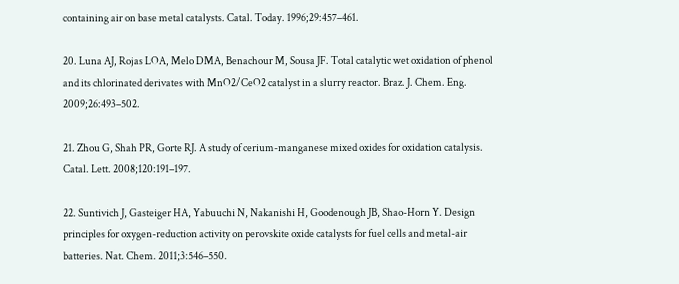containing air on base metal catalysts. Catal. Today. 1996;29:457–461.

20. Luna AJ, Rojas LOA, Melo DMA, Benachour M, Sousa JF. Total catalytic wet oxidation of phenol and its chlorinated derivates with MnO2/CeO2 catalyst in a slurry reactor. Braz. J. Chem. Eng. 2009;26:493–502.

21. Zhou G, Shah PR, Gorte RJ. A study of cerium-manganese mixed oxides for oxidation catalysis. Catal. Lett. 2008;120:191–197.

22. Suntivich J, Gasteiger HA, Yabuuchi N, Nakanishi H, Goodenough JB, Shao-Horn Y. Design principles for oxygen-reduction activity on perovskite oxide catalysts for fuel cells and metal-air batteries. Nat. Chem. 2011;3:546–550.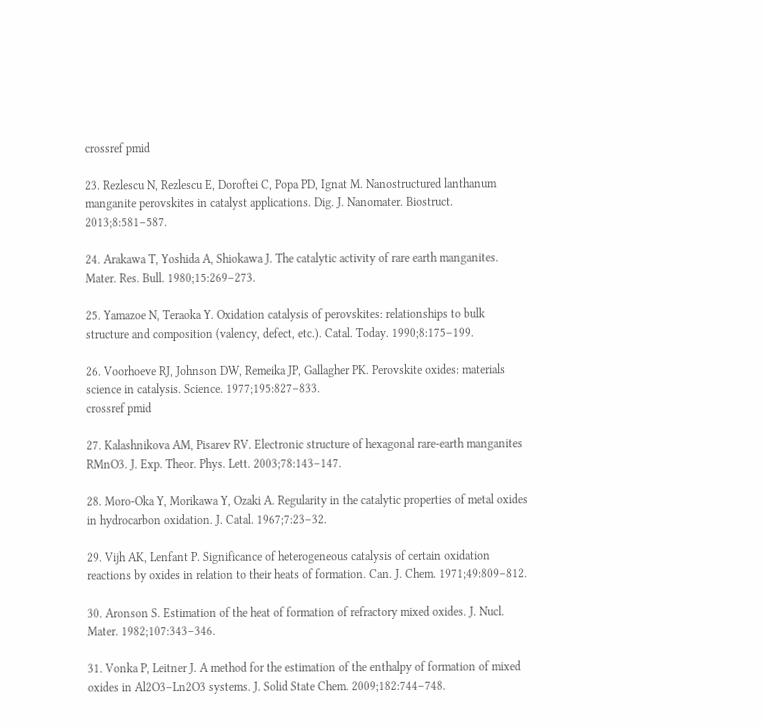crossref pmid

23. Rezlescu N, Rezlescu E, Doroftei C, Popa PD, Ignat M. Nanostructured lanthanum manganite perovskites in catalyst applications. Dig. J. Nanomater. Biostruct. 2013;8:581–587.

24. Arakawa T, Yoshida A, Shiokawa J. The catalytic activity of rare earth manganites. Mater. Res. Bull. 1980;15:269–273.

25. Yamazoe N, Teraoka Y. Oxidation catalysis of perovskites: relationships to bulk structure and composition (valency, defect, etc.). Catal. Today. 1990;8:175–199.

26. Voorhoeve RJ, Johnson DW, Remeika JP, Gallagher PK. Perovskite oxides: materials science in catalysis. Science. 1977;195:827–833.
crossref pmid

27. Kalashnikova AM, Pisarev RV. Electronic structure of hexagonal rare-earth manganites RMnO3. J. Exp. Theor. Phys. Lett. 2003;78:143–147.

28. Moro-Oka Y, Morikawa Y, Ozaki A. Regularity in the catalytic properties of metal oxides in hydrocarbon oxidation. J. Catal. 1967;7:23–32.

29. Vijh AK, Lenfant P. Significance of heterogeneous catalysis of certain oxidation reactions by oxides in relation to their heats of formation. Can. J. Chem. 1971;49:809–812.

30. Aronson S. Estimation of the heat of formation of refractory mixed oxides. J. Nucl. Mater. 1982;107:343–346.

31. Vonka P, Leitner J. A method for the estimation of the enthalpy of formation of mixed oxides in Al2O3–Ln2O3 systems. J. Solid State Chem. 2009;182:744–748.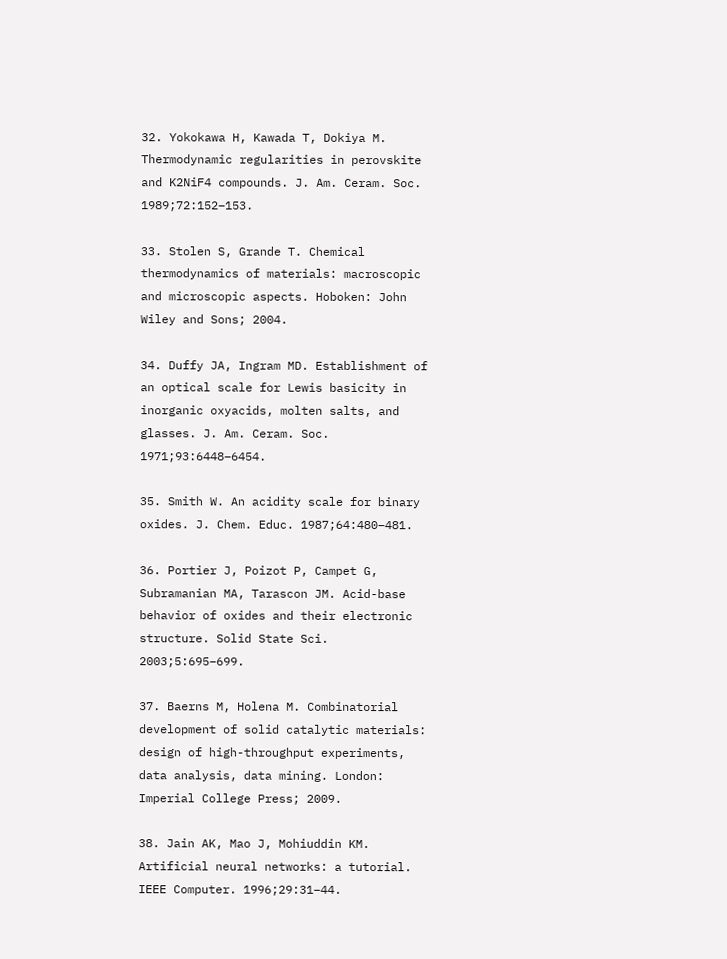32. Yokokawa H, Kawada T, Dokiya M. Thermodynamic regularities in perovskite and K2NiF4 compounds. J. Am. Ceram. Soc. 1989;72:152–153.

33. Stolen S, Grande T. Chemical thermodynamics of materials: macroscopic and microscopic aspects. Hoboken: John Wiley and Sons; 2004.

34. Duffy JA, Ingram MD. Establishment of an optical scale for Lewis basicity in inorganic oxyacids, molten salts, and glasses. J. Am. Ceram. Soc. 1971;93:6448–6454.

35. Smith W. An acidity scale for binary oxides. J. Chem. Educ. 1987;64:480–481.

36. Portier J, Poizot P, Campet G, Subramanian MA, Tarascon JM. Acid-base behavior of oxides and their electronic structure. Solid State Sci. 2003;5:695–699.

37. Baerns M, Holena M. Combinatorial development of solid catalytic materials: design of high-throughput experiments, data analysis, data mining. London: Imperial College Press; 2009.

38. Jain AK, Mao J, Mohiuddin KM. Artificial neural networks: a tutorial. IEEE Computer. 1996;29:31–44.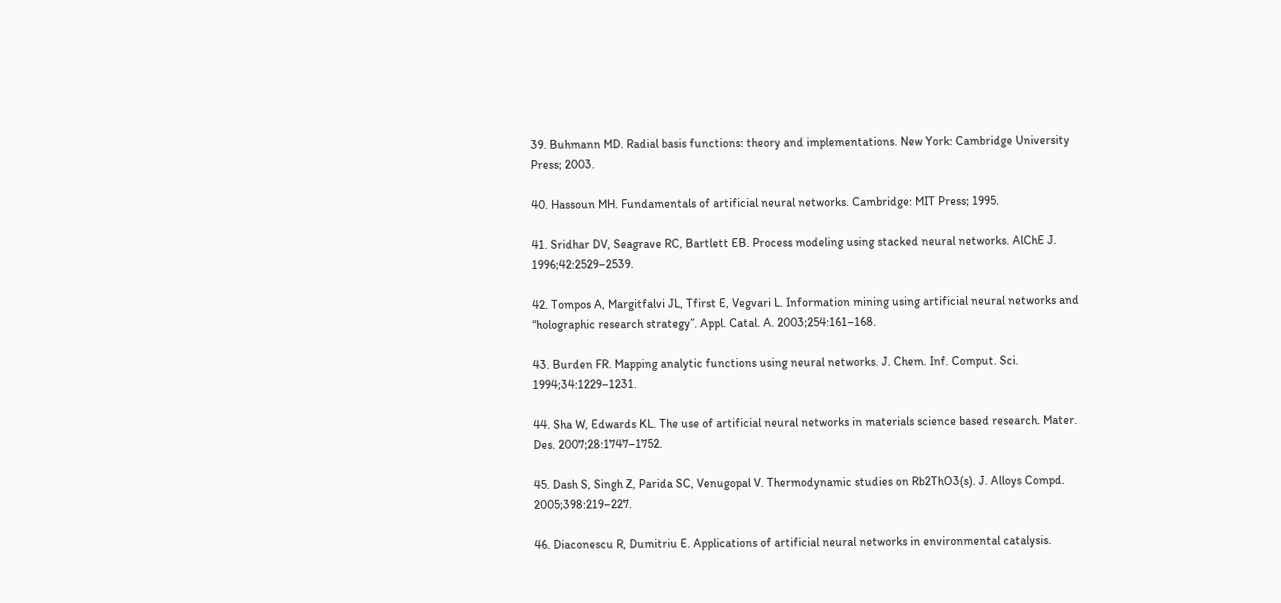39. Buhmann MD. Radial basis functions: theory and implementations. New York: Cambridge University Press; 2003.

40. Hassoun MH. Fundamentals of artificial neural networks. Cambridge: MIT Press; 1995.

41. Sridhar DV, Seagrave RC, Bartlett EB. Process modeling using stacked neural networks. AlChE J. 1996;42:2529–2539.

42. Tompos A, Margitfalvi JL, Tfirst E, Vegvari L. Information mining using artificial neural networks and “holographic research strategy”. Appl. Catal. A. 2003;254:161–168.

43. Burden FR. Mapping analytic functions using neural networks. J. Chem. Inf. Comput. Sci. 1994;34:1229–1231.

44. Sha W, Edwards KL. The use of artificial neural networks in materials science based research. Mater. Des. 2007;28:1747–1752.

45. Dash S, Singh Z, Parida SC, Venugopal V. Thermodynamic studies on Rb2ThO3(s). J. Alloys Compd. 2005;398:219–227.

46. Diaconescu R, Dumitriu E. Applications of artificial neural networks in environmental catalysis.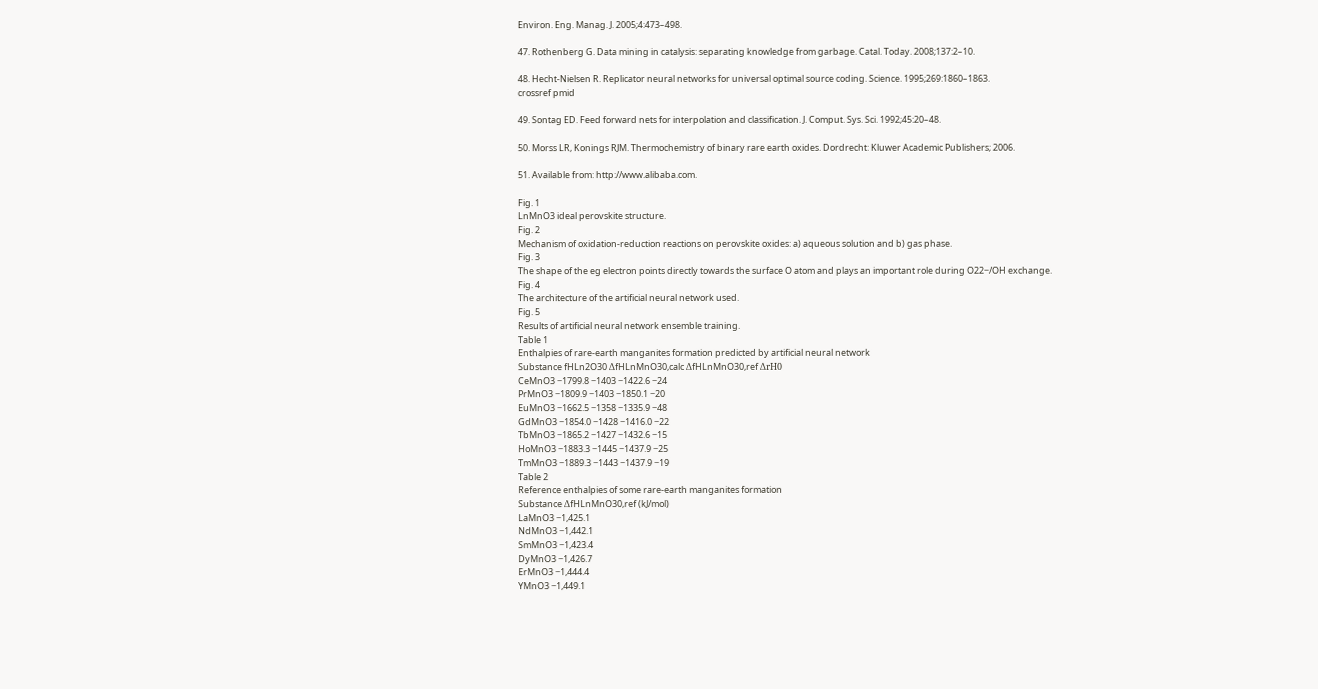Environ. Eng. Manag. J. 2005;4:473–498.

47. Rothenberg G. Data mining in catalysis: separating knowledge from garbage. Catal. Today. 2008;137:2–10.

48. Hecht-Nielsen R. Replicator neural networks for universal optimal source coding. Science. 1995;269:1860–1863.
crossref pmid

49. Sontag ED. Feed forward nets for interpolation and classification. J. Comput. Sys. Sci. 1992;45:20–48.

50. Morss LR, Konings RJM. Thermochemistry of binary rare earth oxides. Dordrecht: Kluwer Academic Publishers; 2006.

51. Available from: http://www.alibaba.com.

Fig. 1
LnMnO3 ideal perovskite structure.
Fig. 2
Mechanism of oxidation-reduction reactions on perovskite oxides: a) aqueous solution and b) gas phase.
Fig. 3
The shape of the eg electron points directly towards the surface O atom and plays an important role during O22−/OH exchange.
Fig. 4
The architecture of the artificial neural network used.
Fig. 5
Results of artificial neural network ensemble training.
Table 1
Enthalpies of rare-earth manganites formation predicted by artificial neural network
Substance fHLn2O30 ΔfHLnMnO30,calc ΔfHLnMnO30,ref ΔrH0
CeMnO3 −1799.8 −1403 −1422.6 −24
PrMnO3 −1809.9 −1403 −1850.1 −20
EuMnO3 −1662.5 −1358 −1335.9 −48
GdMnO3 −1854.0 −1428 −1416.0 −22
TbMnO3 −1865.2 −1427 −1432.6 −15
HoMnO3 −1883.3 −1445 −1437.9 −25
TmMnO3 −1889.3 −1443 −1437.9 −19
Table 2
Reference enthalpies of some rare-earth manganites formation
Substance ΔfHLnMnO30,ref (kJ/mol)
LaMnO3 −1,425.1
NdMnO3 −1,442.1
SmMnO3 −1,423.4
DyMnO3 −1,426.7
ErMnO3 −1,444.4
YMnO3 −1,449.1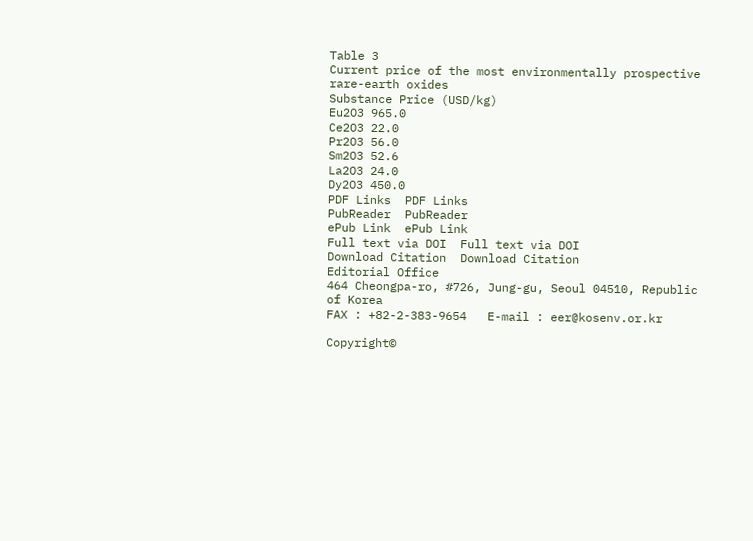Table 3
Current price of the most environmentally prospective rare-earth oxides
Substance Price (USD/kg)
Eu2O3 965.0
Ce2O3 22.0
Pr2O3 56.0
Sm2O3 52.6
La2O3 24.0
Dy2O3 450.0
PDF Links  PDF Links
PubReader  PubReader
ePub Link  ePub Link
Full text via DOI  Full text via DOI
Download Citation  Download Citation
Editorial Office
464 Cheongpa-ro, #726, Jung-gu, Seoul 04510, Republic of Korea
FAX : +82-2-383-9654   E-mail : eer@kosenv.or.kr

Copyright©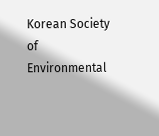Korean Society of Environmental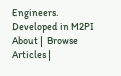Engineers.        Developed in M2PI
About |  Browse Articles |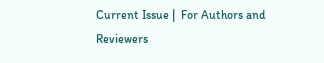Current Issue |  For Authors and Reviewers